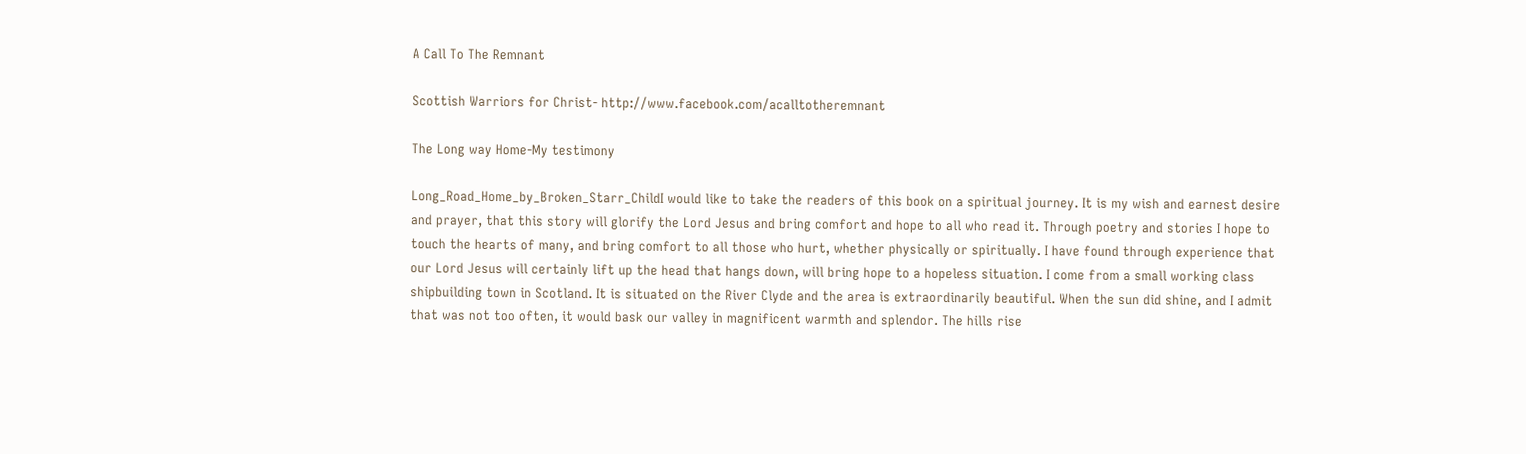A Call To The Remnant

Scottish Warriors for Christ- http://www.facebook.com/acalltotheremnant

The Long way Home-My testimony

Long_Road_Home_by_Broken_Starr_ChildI would like to take the readers of this book on a spiritual journey. It is my wish and earnest desire and prayer, that this story will glorify the Lord Jesus and bring comfort and hope to all who read it. Through poetry and stories I hope to touch the hearts of many, and bring comfort to all those who hurt, whether physically or spiritually. I have found through experience that our Lord Jesus will certainly lift up the head that hangs down, will bring hope to a hopeless situation. I come from a small working class shipbuilding town in Scotland. It is situated on the River Clyde and the area is extraordinarily beautiful. When the sun did shine, and I admit that was not too often, it would bask our valley in magnificent warmth and splendor. The hills rise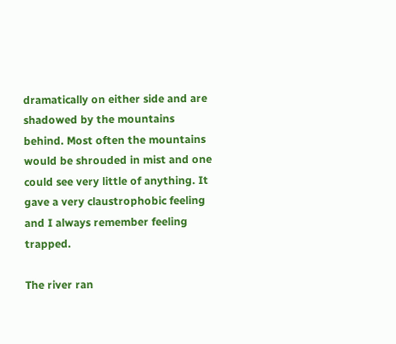dramatically on either side and are shadowed by the mountains behind. Most often the mountains would be shrouded in mist and one could see very little of anything. It gave a very claustrophobic feeling and I always remember feeling trapped.

The river ran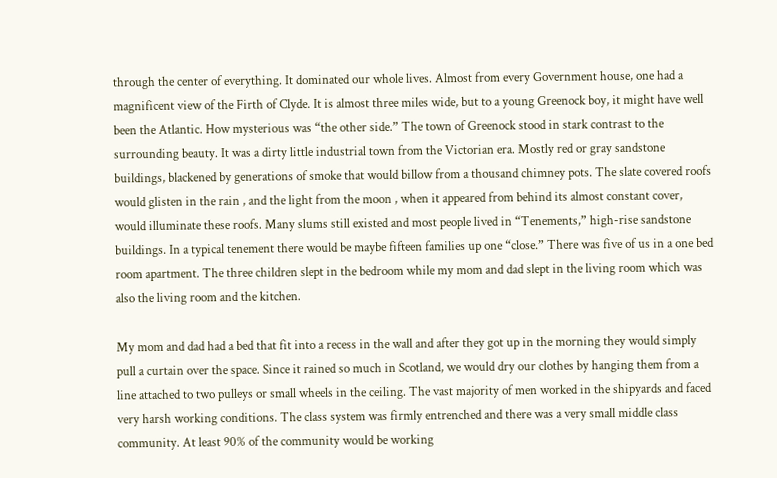through the center of everything. It dominated our whole lives. Almost from every Government house, one had a magnificent view of the Firth of Clyde. It is almost three miles wide, but to a young Greenock boy, it might have well been the Atlantic. How mysterious was “the other side.” The town of Greenock stood in stark contrast to the surrounding beauty. It was a dirty little industrial town from the Victorian era. Mostly red or gray sandstone buildings, blackened by generations of smoke that would billow from a thousand chimney pots. The slate covered roofs would glisten in the rain , and the light from the moon , when it appeared from behind its almost constant cover, would illuminate these roofs. Many slums still existed and most people lived in “Tenements,” high-rise sandstone buildings. In a typical tenement there would be maybe fifteen families up one “close.” There was five of us in a one bed room apartment. The three children slept in the bedroom while my mom and dad slept in the living room which was also the living room and the kitchen.

My mom and dad had a bed that fit into a recess in the wall and after they got up in the morning they would simply pull a curtain over the space. Since it rained so much in Scotland, we would dry our clothes by hanging them from a line attached to two pulleys or small wheels in the ceiling. The vast majority of men worked in the shipyards and faced very harsh working conditions. The class system was firmly entrenched and there was a very small middle class community. At least 90% of the community would be working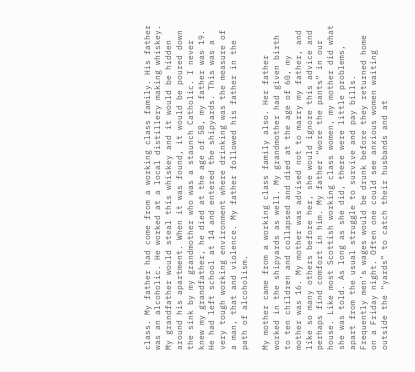class. My father had come from a working class family. His father was an alcoholic. He worked at a local distillery making whiskey. My grandfather would steal this whiskey and it would be hidden around his apartment. When it was found, it would be poured down the sink by my grandmother who was a staunch Catholic. I never knew my grandfather, he died at the age of 58, my father was 19. He had left school at 14 and entered the shipyards. This was a very tough working environment where drinking was the measure of a man, that and violence. My father followed his father in the path of alcoholism.

My mother came from a working class family also. Her father worked in the shipyards as well. My grandmother had given birth to ten children and collapsed and died at the age of 60, my mother was 16. My mother was advised not to marry my father, and like so many others before her, she would ignore this advice and perhaps find comfort in him. My father “wore the pants” in our house. Like most Scottish working class women, my mother did what she was told. As long as she did, there were little problems, apart from the usual struggle to survive and pay bills. Frequently men’s wages would be drunk before they returned home on a Friday night. Often one could see anxious women waiting outside the “yards” to catch their husbands and at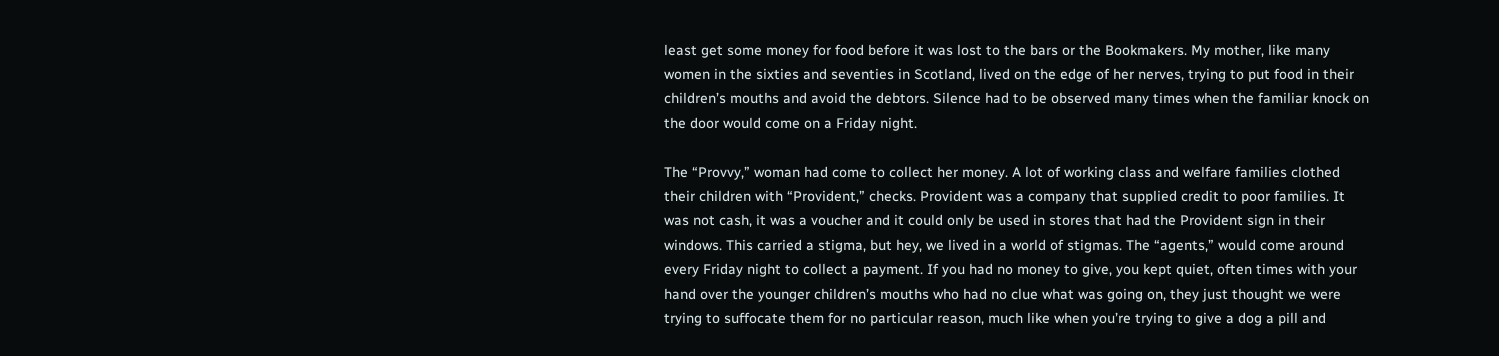least get some money for food before it was lost to the bars or the Bookmakers. My mother, like many women in the sixties and seventies in Scotland, lived on the edge of her nerves, trying to put food in their children’s mouths and avoid the debtors. Silence had to be observed many times when the familiar knock on the door would come on a Friday night.

The “Provvy,” woman had come to collect her money. A lot of working class and welfare families clothed their children with “Provident,” checks. Provident was a company that supplied credit to poor families. It was not cash, it was a voucher and it could only be used in stores that had the Provident sign in their windows. This carried a stigma, but hey, we lived in a world of stigmas. The “agents,” would come around every Friday night to collect a payment. If you had no money to give, you kept quiet, often times with your hand over the younger children’s mouths who had no clue what was going on, they just thought we were trying to suffocate them for no particular reason, much like when you’re trying to give a dog a pill and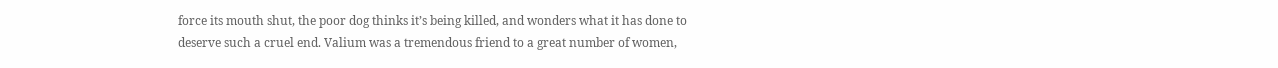force its mouth shut, the poor dog thinks it’s being killed, and wonders what it has done to deserve such a cruel end. Valium was a tremendous friend to a great number of women,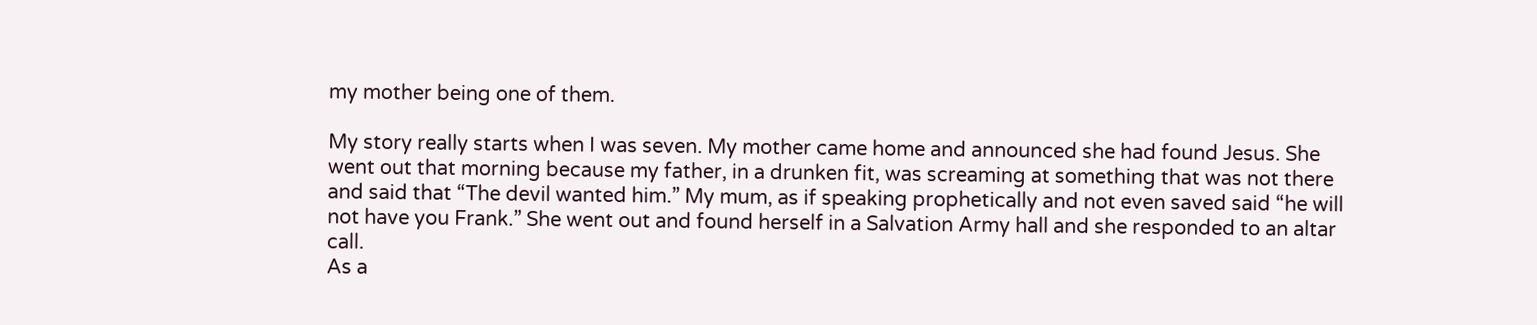my mother being one of them.

My story really starts when I was seven. My mother came home and announced she had found Jesus. She went out that morning because my father, in a drunken fit, was screaming at something that was not there and said that “The devil wanted him.” My mum, as if speaking prophetically and not even saved said “he will not have you Frank.” She went out and found herself in a Salvation Army hall and she responded to an altar call.
As a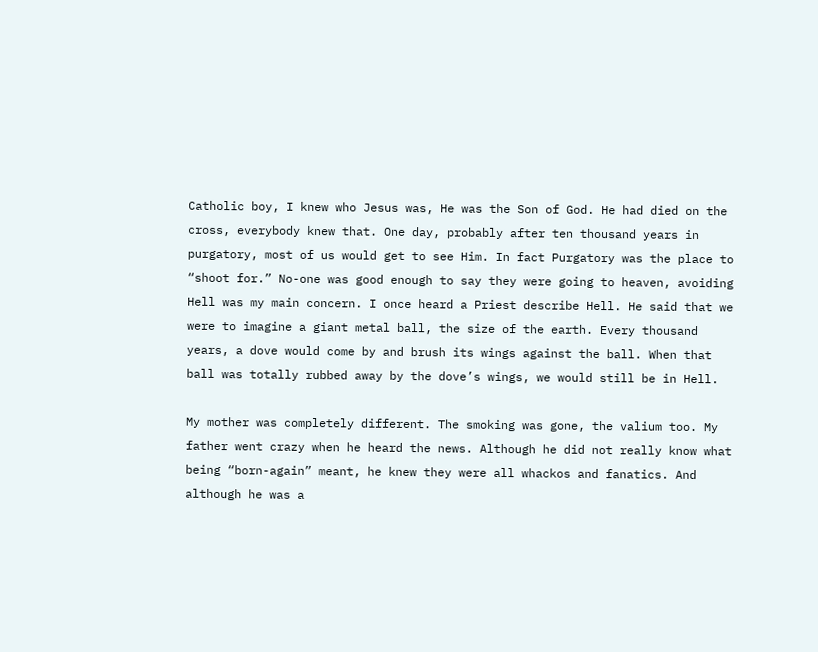Catholic boy, I knew who Jesus was, He was the Son of God. He had died on the cross, everybody knew that. One day, probably after ten thousand years in purgatory, most of us would get to see Him. In fact Purgatory was the place to “shoot for.” No-one was good enough to say they were going to heaven, avoiding Hell was my main concern. I once heard a Priest describe Hell. He said that we were to imagine a giant metal ball, the size of the earth. Every thousand years, a dove would come by and brush its wings against the ball. When that ball was totally rubbed away by the dove’s wings, we would still be in Hell.

My mother was completely different. The smoking was gone, the valium too. My father went crazy when he heard the news. Although he did not really know what being “born-again” meant, he knew they were all whackos and fanatics. And although he was a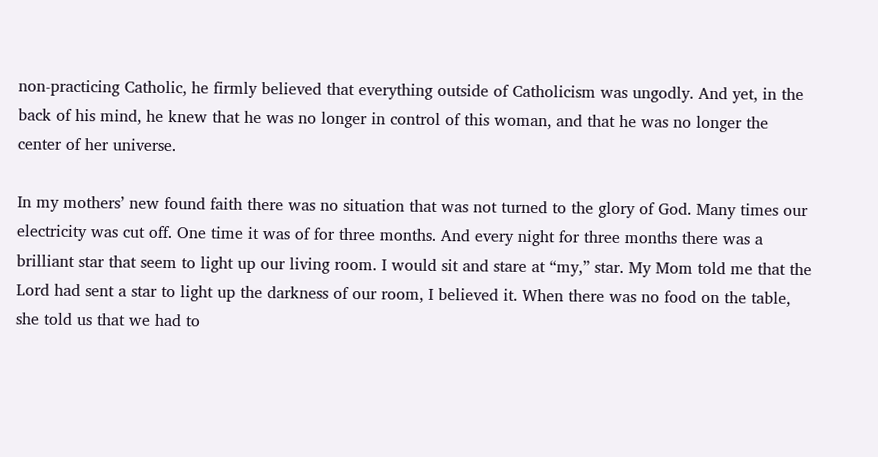non-practicing Catholic, he firmly believed that everything outside of Catholicism was ungodly. And yet, in the back of his mind, he knew that he was no longer in control of this woman, and that he was no longer the center of her universe.

In my mothers’ new found faith there was no situation that was not turned to the glory of God. Many times our electricity was cut off. One time it was of for three months. And every night for three months there was a brilliant star that seem to light up our living room. I would sit and stare at “my,” star. My Mom told me that the Lord had sent a star to light up the darkness of our room, I believed it. When there was no food on the table, she told us that we had to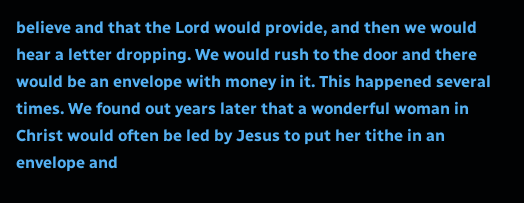believe and that the Lord would provide, and then we would hear a letter dropping. We would rush to the door and there would be an envelope with money in it. This happened several times. We found out years later that a wonderful woman in Christ would often be led by Jesus to put her tithe in an envelope and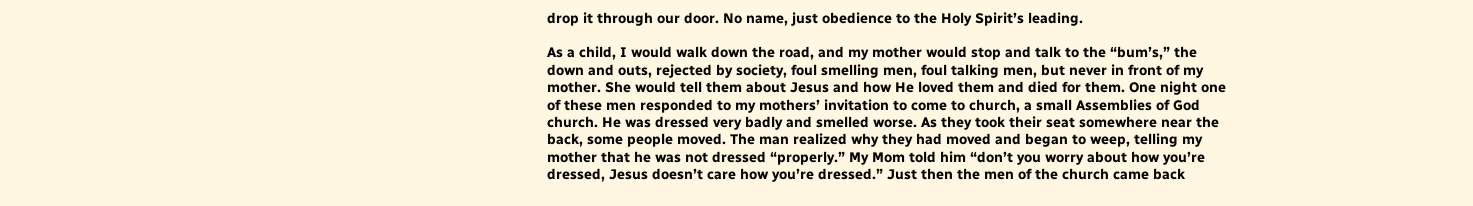drop it through our door. No name, just obedience to the Holy Spirit’s leading.

As a child, I would walk down the road, and my mother would stop and talk to the “bum’s,” the down and outs, rejected by society, foul smelling men, foul talking men, but never in front of my mother. She would tell them about Jesus and how He loved them and died for them. One night one of these men responded to my mothers’ invitation to come to church, a small Assemblies of God church. He was dressed very badly and smelled worse. As they took their seat somewhere near the back, some people moved. The man realized why they had moved and began to weep, telling my mother that he was not dressed “properly.” My Mom told him “don’t you worry about how you’re dressed, Jesus doesn’t care how you’re dressed.” Just then the men of the church came back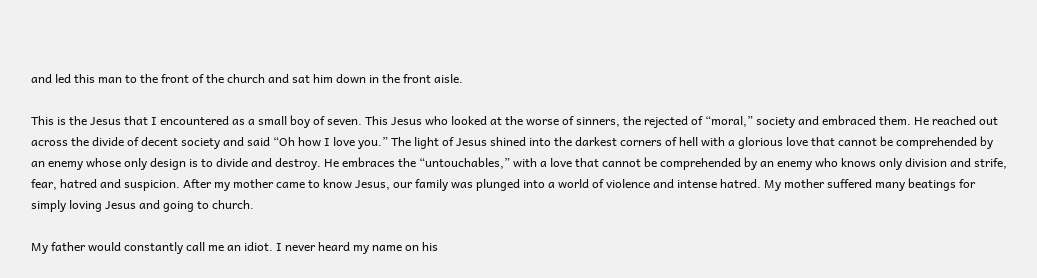and led this man to the front of the church and sat him down in the front aisle.

This is the Jesus that I encountered as a small boy of seven. This Jesus who looked at the worse of sinners, the rejected of “moral,” society and embraced them. He reached out across the divide of decent society and said “Oh how I love you.” The light of Jesus shined into the darkest corners of hell with a glorious love that cannot be comprehended by an enemy whose only design is to divide and destroy. He embraces the “untouchables,” with a love that cannot be comprehended by an enemy who knows only division and strife, fear, hatred and suspicion. After my mother came to know Jesus, our family was plunged into a world of violence and intense hatred. My mother suffered many beatings for simply loving Jesus and going to church.

My father would constantly call me an idiot. I never heard my name on his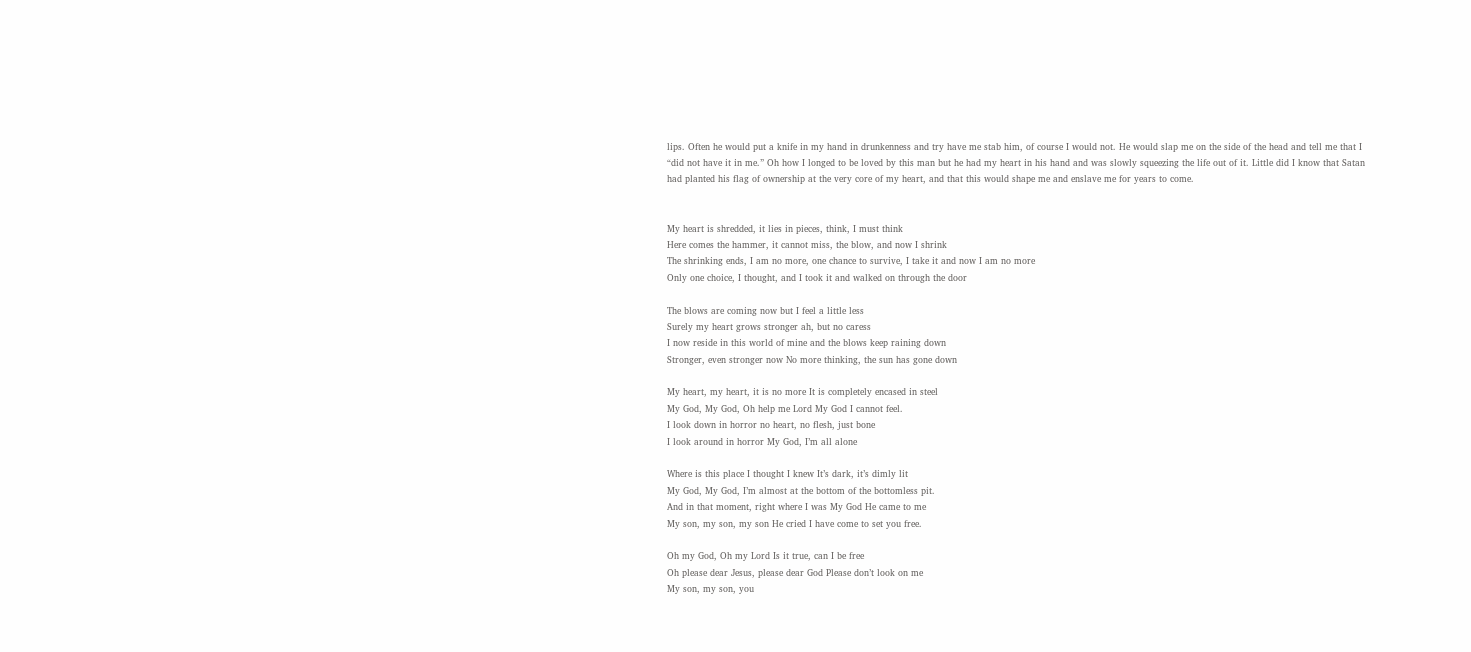lips. Often he would put a knife in my hand in drunkenness and try have me stab him, of course I would not. He would slap me on the side of the head and tell me that I “did not have it in me.” Oh how I longed to be loved by this man but he had my heart in his hand and was slowly squeezing the life out of it. Little did I know that Satan had planted his flag of ownership at the very core of my heart, and that this would shape me and enslave me for years to come.


My heart is shredded, it lies in pieces, think, I must think
Here comes the hammer, it cannot miss, the blow, and now I shrink
The shrinking ends, I am no more, one chance to survive, I take it and now I am no more
Only one choice, I thought, and I took it and walked on through the door

The blows are coming now but I feel a little less
Surely my heart grows stronger ah, but no caress
I now reside in this world of mine and the blows keep raining down
Stronger, even stronger now No more thinking, the sun has gone down

My heart, my heart, it is no more It is completely encased in steel
My God, My God, Oh help me Lord My God I cannot feel.
I look down in horror no heart, no flesh, just bone
I look around in horror My God, I’m all alone

Where is this place I thought I knew It’s dark, it’s dimly lit
My God, My God, I’m almost at the bottom of the bottomless pit.
And in that moment, right where I was My God He came to me
My son, my son, my son He cried I have come to set you free.

Oh my God, Oh my Lord Is it true, can I be free
Oh please dear Jesus, please dear God Please don’t look on me
My son, my son, you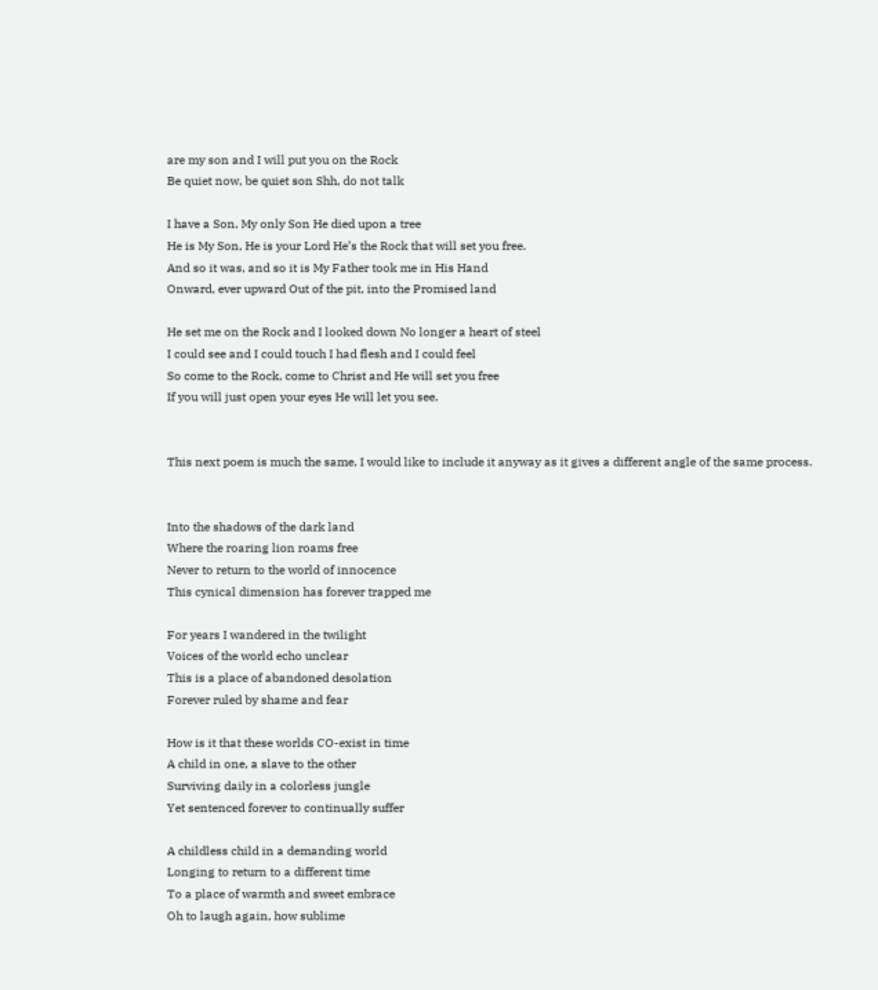are my son and I will put you on the Rock
Be quiet now, be quiet son Shh, do not talk

I have a Son, My only Son He died upon a tree
He is My Son, He is your Lord He’s the Rock that will set you free.
And so it was, and so it is My Father took me in His Hand
Onward, ever upward Out of the pit, into the Promised land

He set me on the Rock and I looked down No longer a heart of steel
I could see and I could touch I had flesh and I could feel
So come to the Rock, come to Christ and He will set you free
If you will just open your eyes He will let you see.


This next poem is much the same, I would like to include it anyway as it gives a different angle of the same process.


Into the shadows of the dark land
Where the roaring lion roams free
Never to return to the world of innocence
This cynical dimension has forever trapped me

For years I wandered in the twilight
Voices of the world echo unclear
This is a place of abandoned desolation
Forever ruled by shame and fear

How is it that these worlds CO-exist in time
A child in one, a slave to the other
Surviving daily in a colorless jungle
Yet sentenced forever to continually suffer

A childless child in a demanding world
Longing to return to a different time
To a place of warmth and sweet embrace
Oh to laugh again, how sublime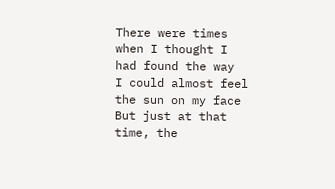There were times when I thought I had found the way
I could almost feel the sun on my face
But just at that time, the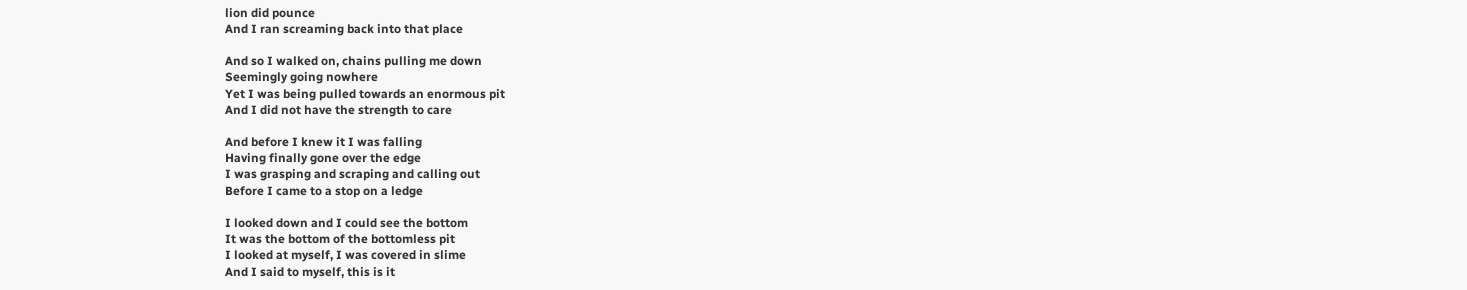lion did pounce
And I ran screaming back into that place

And so I walked on, chains pulling me down
Seemingly going nowhere
Yet I was being pulled towards an enormous pit
And I did not have the strength to care

And before I knew it I was falling
Having finally gone over the edge
I was grasping and scraping and calling out
Before I came to a stop on a ledge

I looked down and I could see the bottom
It was the bottom of the bottomless pit
I looked at myself, I was covered in slime
And I said to myself, this is it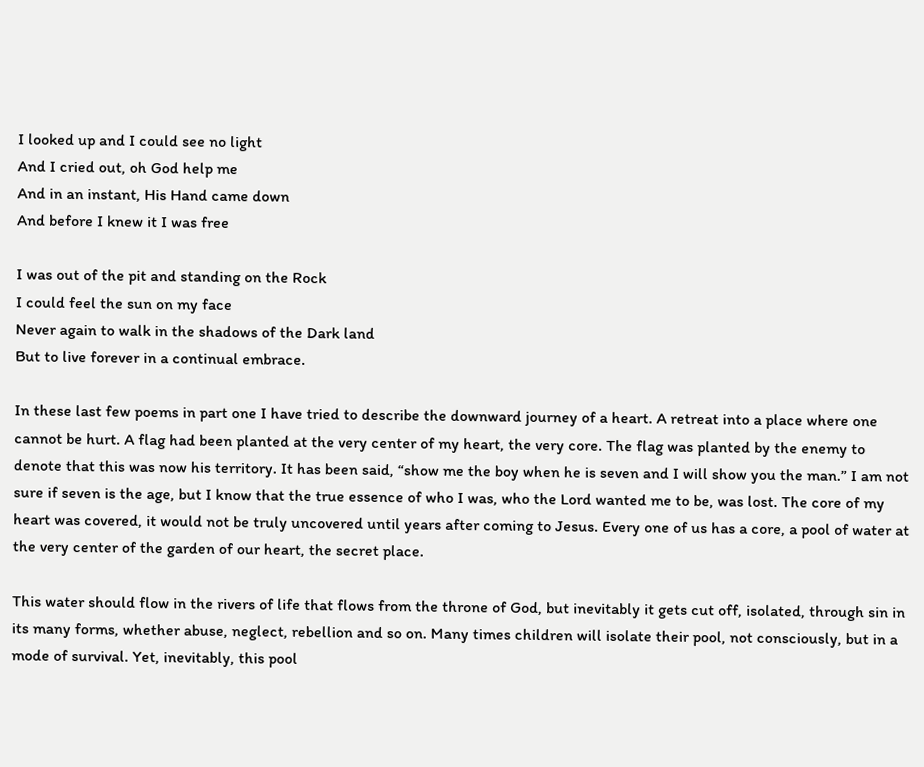I looked up and I could see no light
And I cried out, oh God help me
And in an instant, His Hand came down
And before I knew it I was free

I was out of the pit and standing on the Rock
I could feel the sun on my face
Never again to walk in the shadows of the Dark land
But to live forever in a continual embrace.

In these last few poems in part one I have tried to describe the downward journey of a heart. A retreat into a place where one cannot be hurt. A flag had been planted at the very center of my heart, the very core. The flag was planted by the enemy to denote that this was now his territory. It has been said, “show me the boy when he is seven and I will show you the man.” I am not sure if seven is the age, but I know that the true essence of who I was, who the Lord wanted me to be, was lost. The core of my heart was covered, it would not be truly uncovered until years after coming to Jesus. Every one of us has a core, a pool of water at the very center of the garden of our heart, the secret place.

This water should flow in the rivers of life that flows from the throne of God, but inevitably it gets cut off, isolated, through sin in its many forms, whether abuse, neglect, rebellion and so on. Many times children will isolate their pool, not consciously, but in a mode of survival. Yet, inevitably, this pool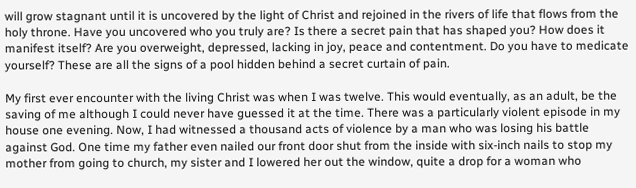will grow stagnant until it is uncovered by the light of Christ and rejoined in the rivers of life that flows from the holy throne. Have you uncovered who you truly are? Is there a secret pain that has shaped you? How does it manifest itself? Are you overweight, depressed, lacking in joy, peace and contentment. Do you have to medicate yourself? These are all the signs of a pool hidden behind a secret curtain of pain.

My first ever encounter with the living Christ was when I was twelve. This would eventually, as an adult, be the saving of me although I could never have guessed it at the time. There was a particularly violent episode in my house one evening. Now, I had witnessed a thousand acts of violence by a man who was losing his battle against God. One time my father even nailed our front door shut from the inside with six-inch nails to stop my mother from going to church, my sister and I lowered her out the window, quite a drop for a woman who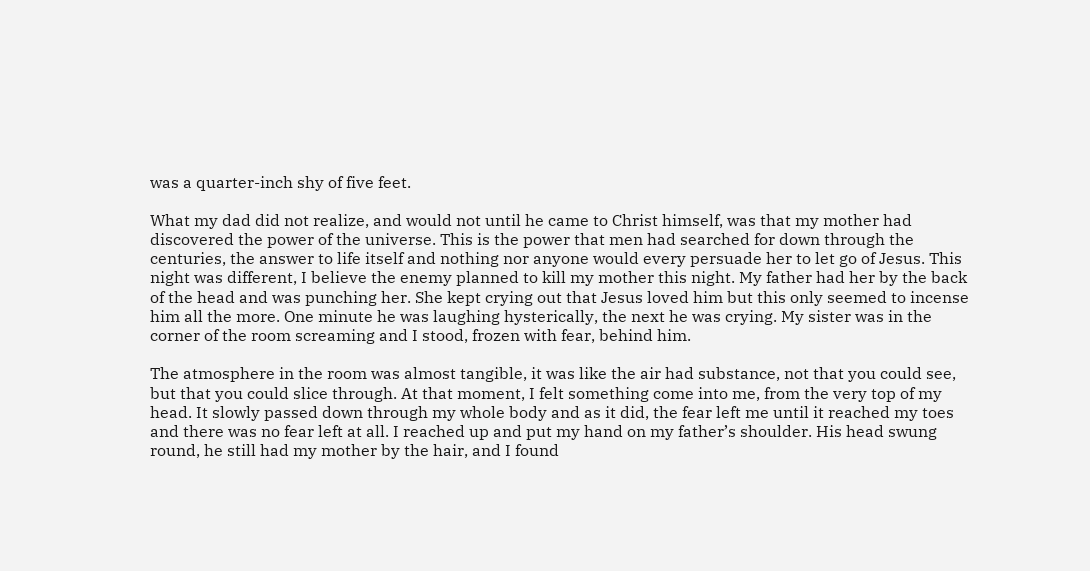was a quarter-inch shy of five feet.

What my dad did not realize, and would not until he came to Christ himself, was that my mother had discovered the power of the universe. This is the power that men had searched for down through the centuries, the answer to life itself and nothing nor anyone would every persuade her to let go of Jesus. This night was different, I believe the enemy planned to kill my mother this night. My father had her by the back of the head and was punching her. She kept crying out that Jesus loved him but this only seemed to incense him all the more. One minute he was laughing hysterically, the next he was crying. My sister was in the corner of the room screaming and I stood, frozen with fear, behind him.

The atmosphere in the room was almost tangible, it was like the air had substance, not that you could see, but that you could slice through. At that moment, I felt something come into me, from the very top of my head. It slowly passed down through my whole body and as it did, the fear left me until it reached my toes and there was no fear left at all. I reached up and put my hand on my father’s shoulder. His head swung round, he still had my mother by the hair, and I found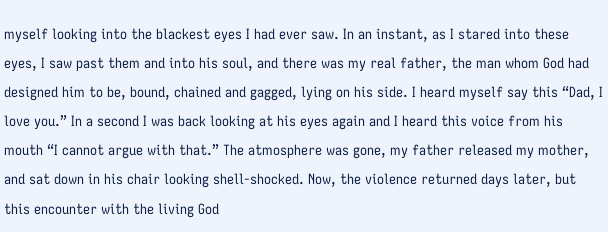myself looking into the blackest eyes I had ever saw. In an instant, as I stared into these eyes, I saw past them and into his soul, and there was my real father, the man whom God had designed him to be, bound, chained and gagged, lying on his side. I heard myself say this “Dad, I love you.” In a second I was back looking at his eyes again and I heard this voice from his mouth “I cannot argue with that.” The atmosphere was gone, my father released my mother, and sat down in his chair looking shell-shocked. Now, the violence returned days later, but this encounter with the living God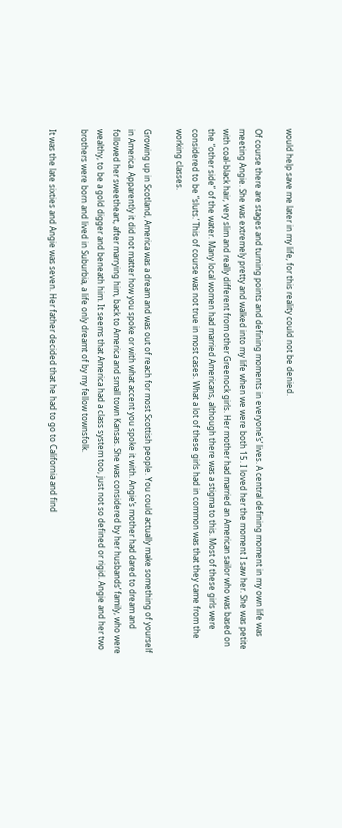would help save me later in my life, for this reality could not be denied.

Of course there are stages and turning points and defining moments in everyone’s’ lives. A central defining moment in my own life was meeting Angie. She was extremely pretty and walked into my life when we were both 15. I loved her the moment I saw her. She was petite with coal-black hair, very slim and really different from other Greenock girls. Her mother had married an American sailor who was based on the “other side” of the water. Many local women had married Americans, although there was a stigma to this. Most of these girls were considered to be “sluts.’ This of course was not true in most cases. What a lot of these girls had in common was that they came from the working classes.

Growing up in Scotland, America was a dream and was out of reach for most Scottish people. You could actually make something of yourself in America. Apparently it did not matter how you spoke or with what accent you spoke it with. Angie’s mother had dared to dream and followed her sweetheart, after marrying him, back to America and small town Kansas. She was considered by her husbands’ family, who were wealthy, to be a gold digger and beneath him. It seems that America had a class system too, just not so defined or rigid. Angie and her two brothers were born and lived in Suburbia, a life only dreamt of by my fellow townsfolk.

It was the late sixties and Angie was seven. Her father decided that he had to go to California and find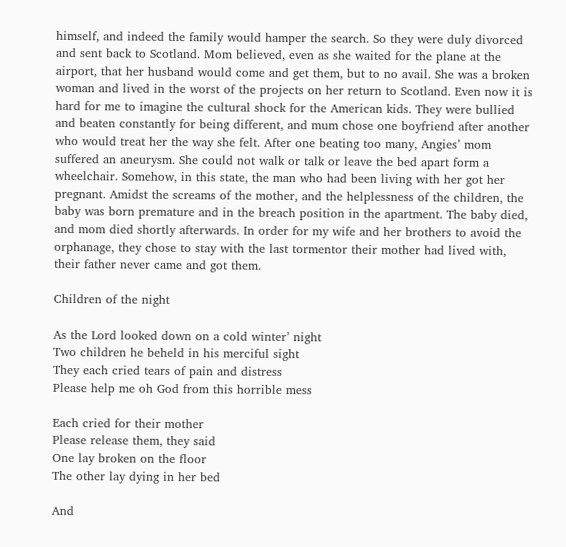himself, and indeed the family would hamper the search. So they were duly divorced and sent back to Scotland. Mom believed, even as she waited for the plane at the airport, that her husband would come and get them, but to no avail. She was a broken woman and lived in the worst of the projects on her return to Scotland. Even now it is hard for me to imagine the cultural shock for the American kids. They were bullied and beaten constantly for being different, and mum chose one boyfriend after another who would treat her the way she felt. After one beating too many, Angies’ mom suffered an aneurysm. She could not walk or talk or leave the bed apart form a wheelchair. Somehow, in this state, the man who had been living with her got her pregnant. Amidst the screams of the mother, and the helplessness of the children, the baby was born premature and in the breach position in the apartment. The baby died, and mom died shortly afterwards. In order for my wife and her brothers to avoid the orphanage, they chose to stay with the last tormentor their mother had lived with, their father never came and got them.

Children of the night

As the Lord looked down on a cold winter’ night
Two children he beheld in his merciful sight
They each cried tears of pain and distress
Please help me oh God from this horrible mess

Each cried for their mother
Please release them, they said
One lay broken on the floor
The other lay dying in her bed

And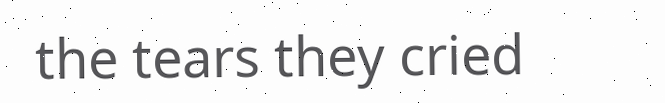the tears they cried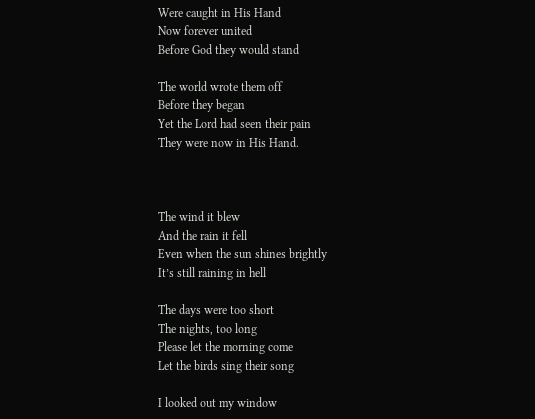Were caught in His Hand
Now forever united
Before God they would stand

The world wrote them off
Before they began
Yet the Lord had seen their pain
They were now in His Hand.



The wind it blew
And the rain it fell
Even when the sun shines brightly
It’s still raining in hell

The days were too short
The nights, too long
Please let the morning come
Let the birds sing their song

I looked out my window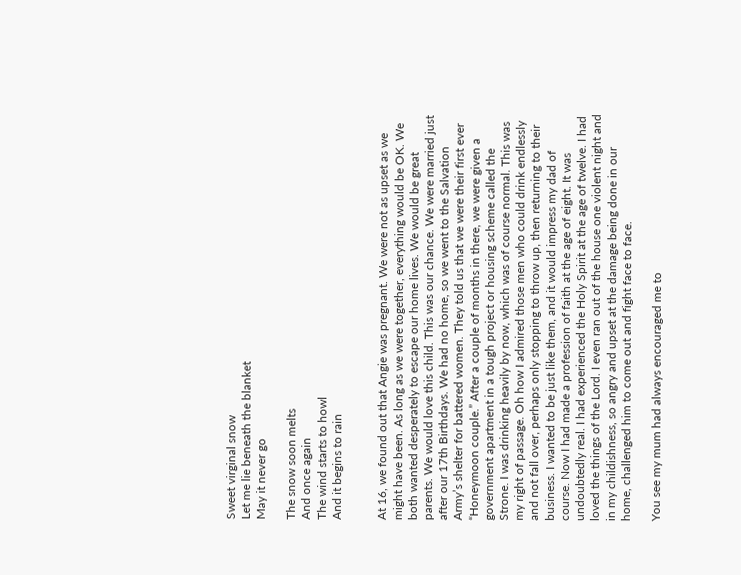Sweet virginal snow
Let me lie beneath the blanket
May it never go

The snow soon melts
And once again
The wind starts to howl
And it begins to rain


At 16, we found out that Angie was pregnant. We were not as upset as we might have been. As long as we were together, everything would be OK. We both wanted desperately to escape our home lives. We would be great parents. We would love this child. This was our chance. We were married just after our 17th Birthdays. We had no home, so we went to the Salvation Army’s shelter for battered women. They told us that we were their first ever “Honeymoon couple.” After a couple of months in there, we were given a government apartment in a tough project or housing scheme called the Strone. I was drinking heavily by now, which was of course normal. This was my right of passage. Oh how I admired those men who could drink endlessly and not fall over, perhaps only stopping to throw up, then returning to their business. I wanted to be just like them, and it would impress my dad of course. Now I had made a profession of faith at the age of eight. It was undoubtedly real. I had experienced the Holy Spirit at the age of twelve. I had loved the things of the Lord. I even ran out of the house one violent night and in my childishness, so angry and upset at the damage being done in our home, challenged him to come out and fight face to face.

You see my mum had always encouraged me to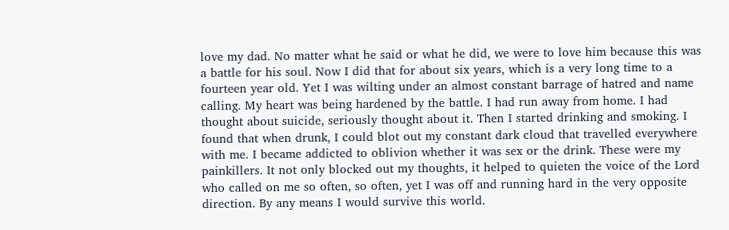love my dad. No matter what he said or what he did, we were to love him because this was a battle for his soul. Now I did that for about six years, which is a very long time to a fourteen year old. Yet I was wilting under an almost constant barrage of hatred and name calling. My heart was being hardened by the battle. I had run away from home. I had thought about suicide, seriously thought about it. Then I started drinking and smoking. I found that when drunk, I could blot out my constant dark cloud that travelled everywhere with me. I became addicted to oblivion whether it was sex or the drink. These were my painkillers. It not only blocked out my thoughts, it helped to quieten the voice of the Lord who called on me so often, so often, yet I was off and running hard in the very opposite direction. By any means I would survive this world.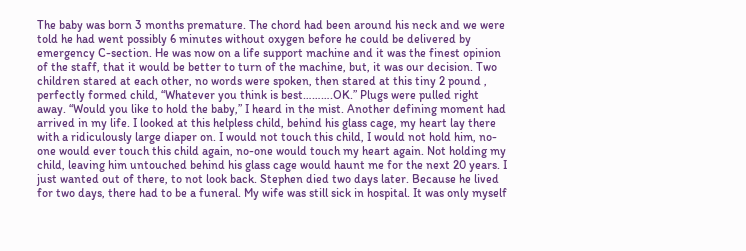The baby was born 3 months premature. The chord had been around his neck and we were told he had went possibly 6 minutes without oxygen before he could be delivered by emergency C-section. He was now on a life support machine and it was the finest opinion of the staff, that it would be better to turn of the machine, but, it was our decision. Two children stared at each other, no words were spoken, then stared at this tiny 2 pound , perfectly formed child, “Whatever you think is best……….OK.” Plugs were pulled right away. “Would you like to hold the baby,” I heard in the mist. Another defining moment had arrived in my life. I looked at this helpless child, behind his glass cage, my heart lay there with a ridiculously large diaper on. I would not touch this child, I would not hold him, no-one would ever touch this child again, no-one would touch my heart again. Not holding my child, leaving him untouched behind his glass cage would haunt me for the next 20 years. I just wanted out of there, to not look back. Stephen died two days later. Because he lived for two days, there had to be a funeral. My wife was still sick in hospital. It was only myself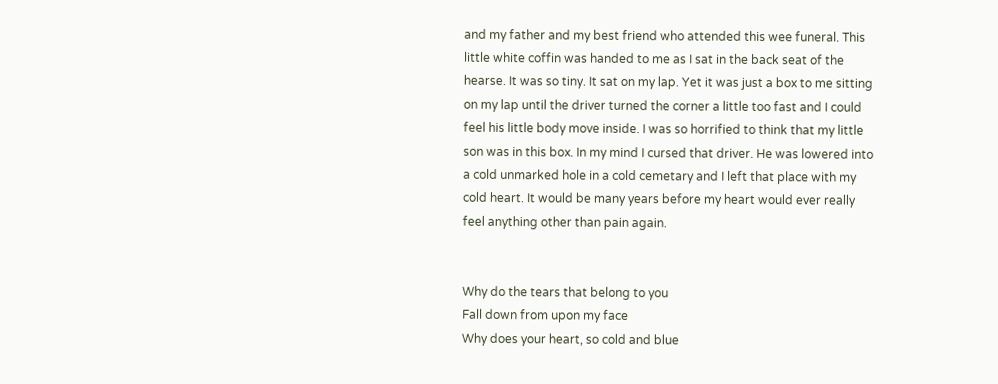and my father and my best friend who attended this wee funeral. This little white coffin was handed to me as I sat in the back seat of the hearse. It was so tiny. It sat on my lap. Yet it was just a box to me sitting on my lap until the driver turned the corner a little too fast and I could feel his little body move inside. I was so horrified to think that my little son was in this box. In my mind I cursed that driver. He was lowered into a cold unmarked hole in a cold cemetary and I left that place with my cold heart. It would be many years before my heart would ever really feel anything other than pain again.


Why do the tears that belong to you
Fall down from upon my face
Why does your heart, so cold and blue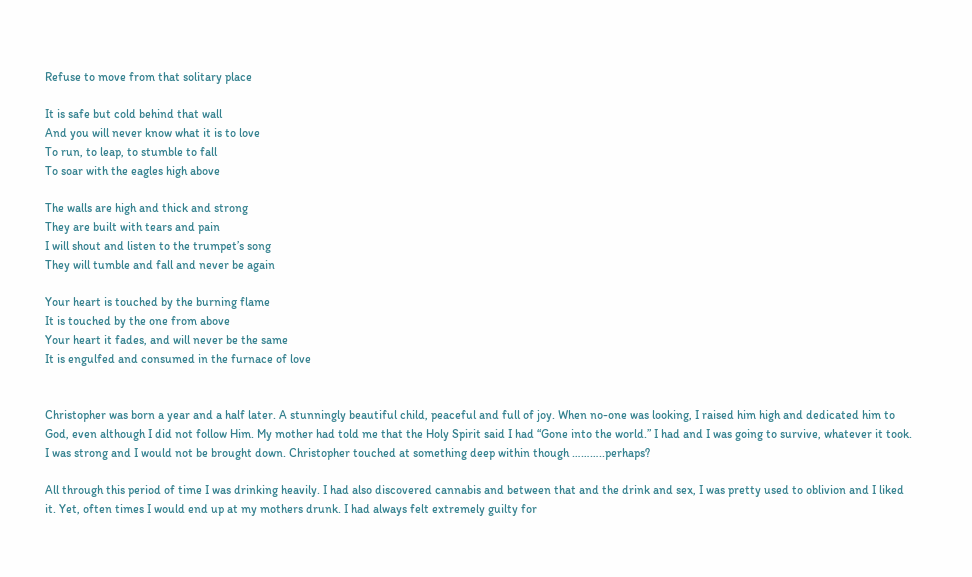Refuse to move from that solitary place

It is safe but cold behind that wall
And you will never know what it is to love
To run, to leap, to stumble to fall
To soar with the eagles high above

The walls are high and thick and strong
They are built with tears and pain
I will shout and listen to the trumpet’s song
They will tumble and fall and never be again

Your heart is touched by the burning flame
It is touched by the one from above
Your heart it fades, and will never be the same
It is engulfed and consumed in the furnace of love


Christopher was born a year and a half later. A stunningly beautiful child, peaceful and full of joy. When no-one was looking, I raised him high and dedicated him to God, even although I did not follow Him. My mother had told me that the Holy Spirit said I had “Gone into the world.” I had and I was going to survive, whatever it took. I was strong and I would not be brought down. Christopher touched at something deep within though ………..perhaps?

All through this period of time I was drinking heavily. I had also discovered cannabis and between that and the drink and sex, I was pretty used to oblivion and I liked it. Yet, often times I would end up at my mothers drunk. I had always felt extremely guilty for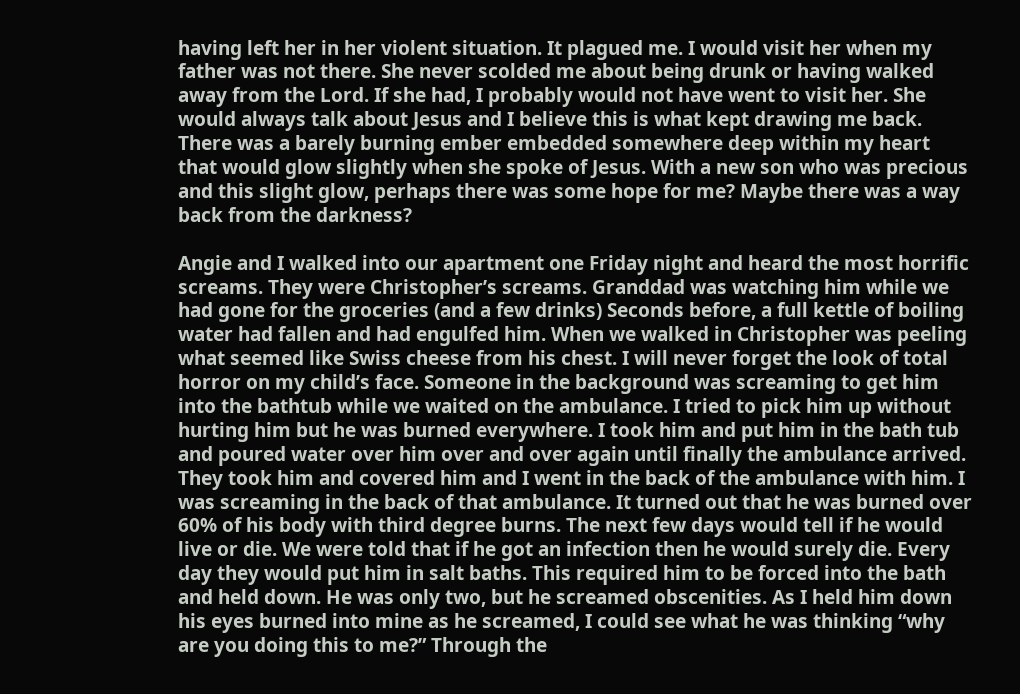having left her in her violent situation. It plagued me. I would visit her when my father was not there. She never scolded me about being drunk or having walked away from the Lord. If she had, I probably would not have went to visit her. She would always talk about Jesus and I believe this is what kept drawing me back. There was a barely burning ember embedded somewhere deep within my heart that would glow slightly when she spoke of Jesus. With a new son who was precious and this slight glow, perhaps there was some hope for me? Maybe there was a way back from the darkness?

Angie and I walked into our apartment one Friday night and heard the most horrific screams. They were Christopher’s screams. Granddad was watching him while we had gone for the groceries (and a few drinks) Seconds before, a full kettle of boiling water had fallen and had engulfed him. When we walked in Christopher was peeling what seemed like Swiss cheese from his chest. I will never forget the look of total horror on my child’s face. Someone in the background was screaming to get him into the bathtub while we waited on the ambulance. I tried to pick him up without hurting him but he was burned everywhere. I took him and put him in the bath tub and poured water over him over and over again until finally the ambulance arrived. They took him and covered him and I went in the back of the ambulance with him. I was screaming in the back of that ambulance. It turned out that he was burned over 60% of his body with third degree burns. The next few days would tell if he would live or die. We were told that if he got an infection then he would surely die. Every day they would put him in salt baths. This required him to be forced into the bath and held down. He was only two, but he screamed obscenities. As I held him down his eyes burned into mine as he screamed, I could see what he was thinking “why are you doing this to me?” Through the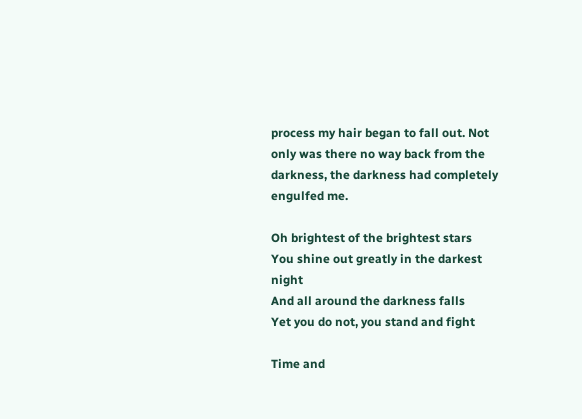process my hair began to fall out. Not only was there no way back from the darkness, the darkness had completely engulfed me.

Oh brightest of the brightest stars
You shine out greatly in the darkest night
And all around the darkness falls
Yet you do not, you stand and fight

Time and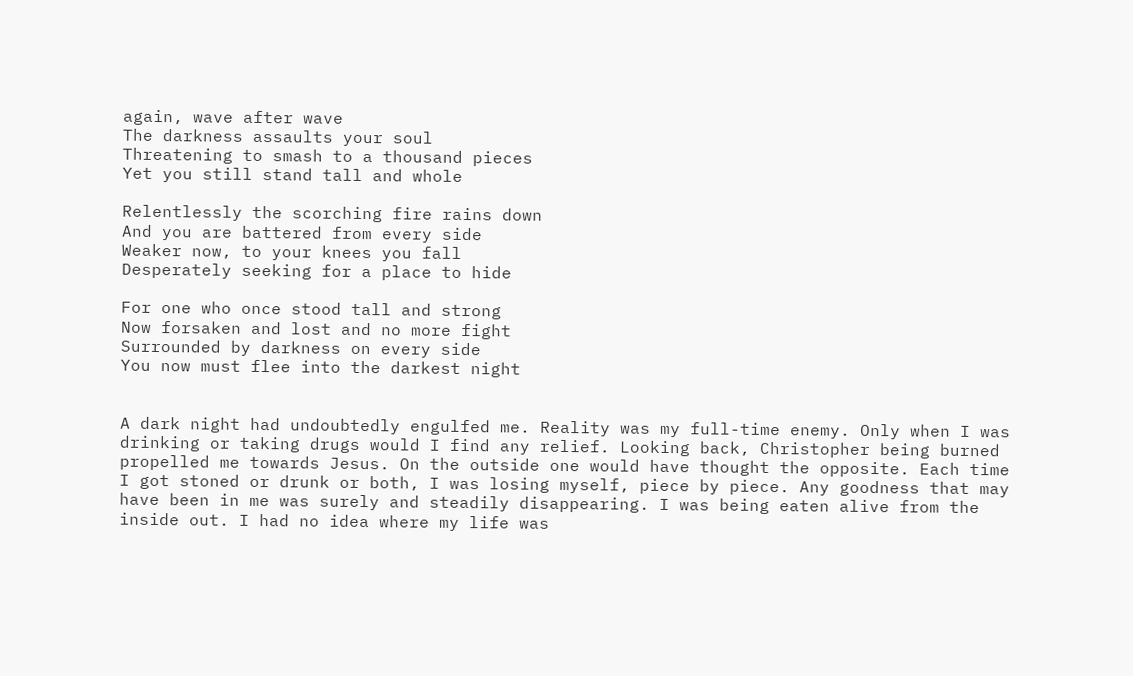again, wave after wave
The darkness assaults your soul
Threatening to smash to a thousand pieces
Yet you still stand tall and whole

Relentlessly the scorching fire rains down
And you are battered from every side
Weaker now, to your knees you fall
Desperately seeking for a place to hide

For one who once stood tall and strong
Now forsaken and lost and no more fight
Surrounded by darkness on every side
You now must flee into the darkest night


A dark night had undoubtedly engulfed me. Reality was my full-time enemy. Only when I was drinking or taking drugs would I find any relief. Looking back, Christopher being burned propelled me towards Jesus. On the outside one would have thought the opposite. Each time I got stoned or drunk or both, I was losing myself, piece by piece. Any goodness that may have been in me was surely and steadily disappearing. I was being eaten alive from the inside out. I had no idea where my life was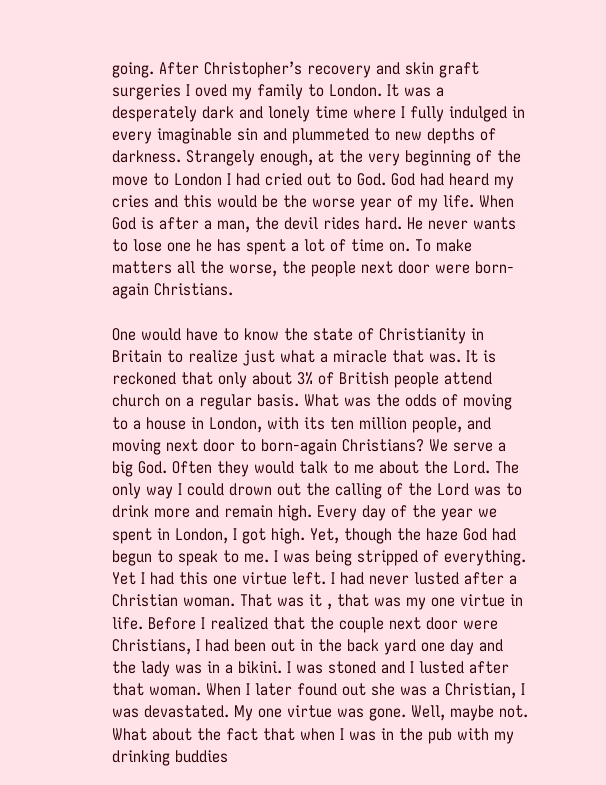going. After Christopher’s recovery and skin graft surgeries I oved my family to London. It was a desperately dark and lonely time where I fully indulged in every imaginable sin and plummeted to new depths of darkness. Strangely enough, at the very beginning of the move to London I had cried out to God. God had heard my cries and this would be the worse year of my life. When God is after a man, the devil rides hard. He never wants to lose one he has spent a lot of time on. To make matters all the worse, the people next door were born-again Christians.

One would have to know the state of Christianity in Britain to realize just what a miracle that was. It is reckoned that only about 3% of British people attend church on a regular basis. What was the odds of moving to a house in London, with its ten million people, and moving next door to born-again Christians? We serve a big God. Often they would talk to me about the Lord. The only way I could drown out the calling of the Lord was to drink more and remain high. Every day of the year we spent in London, I got high. Yet, though the haze God had begun to speak to me. I was being stripped of everything. Yet I had this one virtue left. I had never lusted after a Christian woman. That was it , that was my one virtue in life. Before I realized that the couple next door were Christians, I had been out in the back yard one day and the lady was in a bikini. I was stoned and I lusted after that woman. When I later found out she was a Christian, I was devastated. My one virtue was gone. Well, maybe not. What about the fact that when I was in the pub with my drinking buddies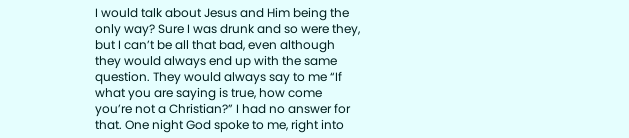I would talk about Jesus and Him being the only way? Sure I was drunk and so were they, but I can’t be all that bad, even although they would always end up with the same question. They would always say to me “If what you are saying is true, how come you’re not a Christian?” I had no answer for that. One night God spoke to me, right into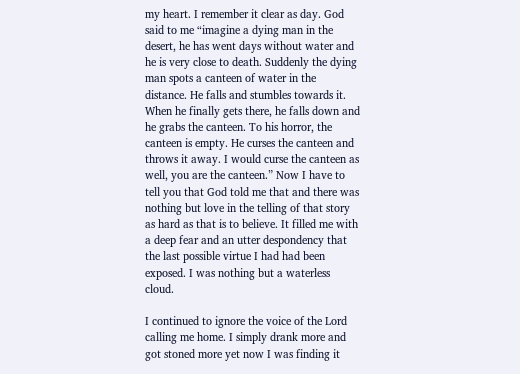my heart. I remember it clear as day. God said to me “imagine a dying man in the desert, he has went days without water and he is very close to death. Suddenly the dying man spots a canteen of water in the distance. He falls and stumbles towards it. When he finally gets there, he falls down and he grabs the canteen. To his horror, the canteen is empty. He curses the canteen and throws it away. I would curse the canteen as well, you are the canteen.” Now I have to tell you that God told me that and there was nothing but love in the telling of that story as hard as that is to believe. It filled me with a deep fear and an utter despondency that the last possible virtue I had had been exposed. I was nothing but a waterless cloud.

I continued to ignore the voice of the Lord calling me home. I simply drank more and got stoned more yet now I was finding it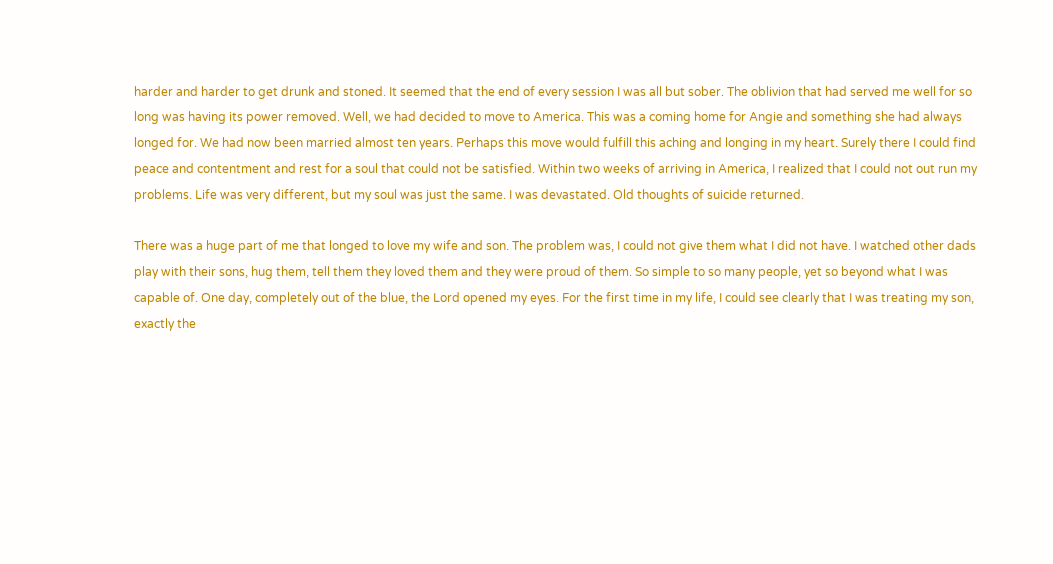harder and harder to get drunk and stoned. It seemed that the end of every session I was all but sober. The oblivion that had served me well for so long was having its power removed. Well, we had decided to move to America. This was a coming home for Angie and something she had always longed for. We had now been married almost ten years. Perhaps this move would fulfill this aching and longing in my heart. Surely there I could find peace and contentment and rest for a soul that could not be satisfied. Within two weeks of arriving in America, I realized that I could not out run my problems. Life was very different, but my soul was just the same. I was devastated. Old thoughts of suicide returned.

There was a huge part of me that longed to love my wife and son. The problem was, I could not give them what I did not have. I watched other dads play with their sons, hug them, tell them they loved them and they were proud of them. So simple to so many people, yet so beyond what I was capable of. One day, completely out of the blue, the Lord opened my eyes. For the first time in my life, I could see clearly that I was treating my son, exactly the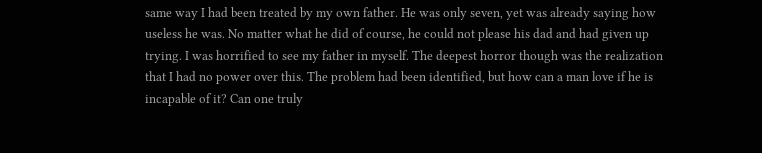same way I had been treated by my own father. He was only seven, yet was already saying how useless he was. No matter what he did of course, he could not please his dad and had given up trying. I was horrified to see my father in myself. The deepest horror though was the realization that I had no power over this. The problem had been identified, but how can a man love if he is incapable of it? Can one truly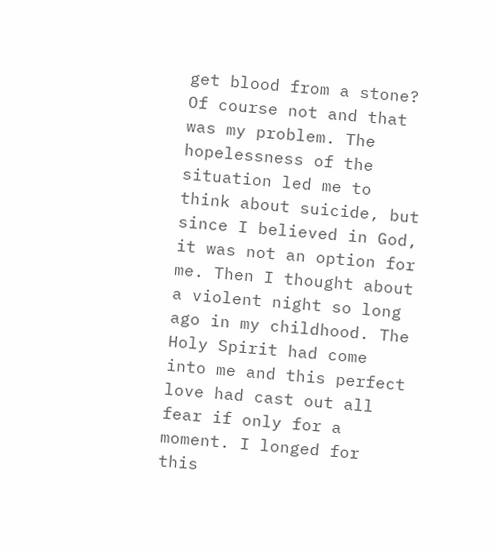get blood from a stone? Of course not and that was my problem. The hopelessness of the situation led me to think about suicide, but since I believed in God, it was not an option for me. Then I thought about a violent night so long ago in my childhood. The Holy Spirit had come into me and this perfect love had cast out all fear if only for a moment. I longed for this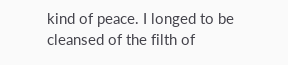kind of peace. I longed to be cleansed of the filth of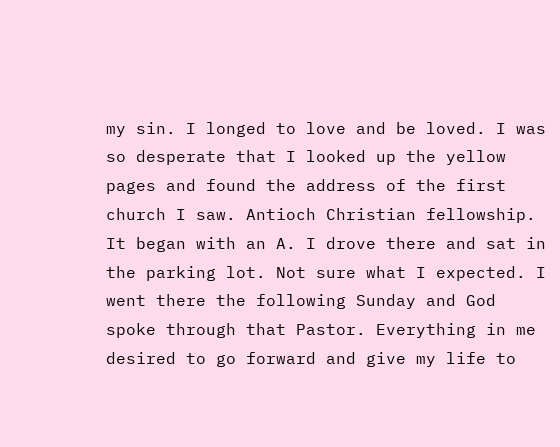my sin. I longed to love and be loved. I was so desperate that I looked up the yellow pages and found the address of the first church I saw. Antioch Christian fellowship. It began with an A. I drove there and sat in the parking lot. Not sure what I expected. I went there the following Sunday and God spoke through that Pastor. Everything in me desired to go forward and give my life to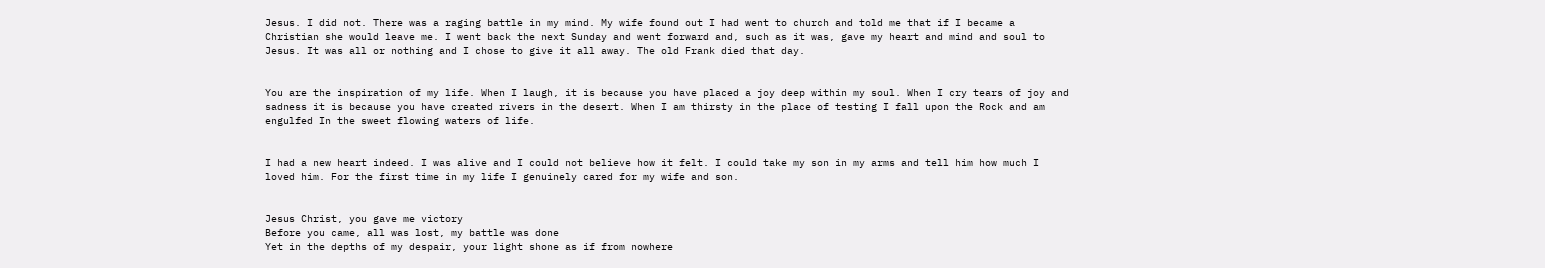Jesus. I did not. There was a raging battle in my mind. My wife found out I had went to church and told me that if I became a Christian she would leave me. I went back the next Sunday and went forward and, such as it was, gave my heart and mind and soul to Jesus. It was all or nothing and I chose to give it all away. The old Frank died that day.


You are the inspiration of my life. When I laugh, it is because you have placed a joy deep within my soul. When I cry tears of joy and sadness it is because you have created rivers in the desert. When I am thirsty in the place of testing I fall upon the Rock and am engulfed In the sweet flowing waters of life.


I had a new heart indeed. I was alive and I could not believe how it felt. I could take my son in my arms and tell him how much I loved him. For the first time in my life I genuinely cared for my wife and son.


Jesus Christ, you gave me victory
Before you came, all was lost, my battle was done
Yet in the depths of my despair, your light shone as if from nowhere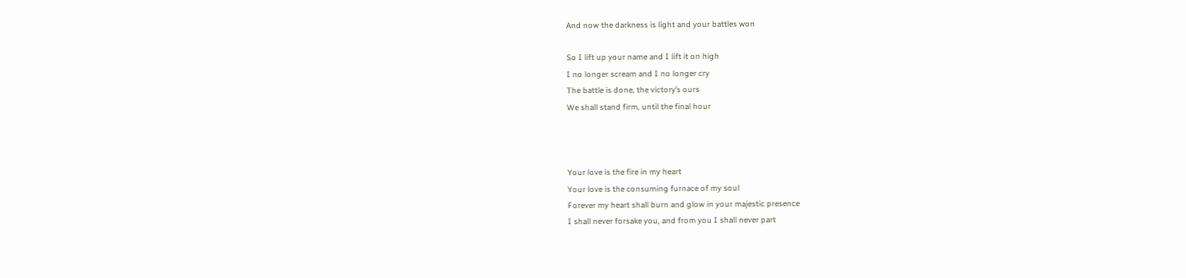And now the darkness is light and your battles won

So I lift up your name and I lift it on high
I no longer scream and I no longer cry
The battle is done, the victory’s ours
We shall stand firm, until the final hour



Your love is the fire in my heart
Your love is the consuming furnace of my soul
Forever my heart shall burn and glow in your majestic presence
I shall never forsake you, and from you I shall never part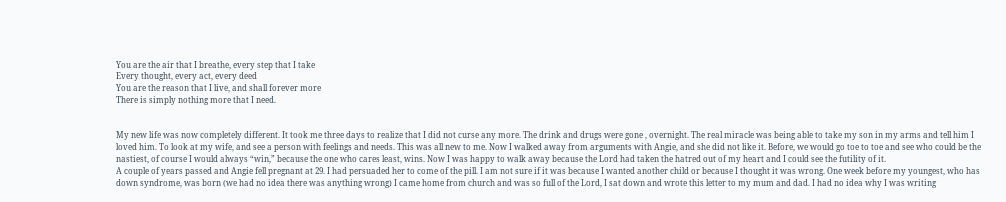You are the air that I breathe, every step that I take
Every thought, every act, every deed
You are the reason that I live, and shall forever more
There is simply nothing more that I need.


My new life was now completely different. It took me three days to realize that I did not curse any more. The drink and drugs were gone , overnight. The real miracle was being able to take my son in my arms and tell him I loved him. To look at my wife, and see a person with feelings and needs. This was all new to me. Now I walked away from arguments with Angie, and she did not like it. Before, we would go toe to toe and see who could be the nastiest, of course I would always “win,” because the one who cares least, wins. Now I was happy to walk away because the Lord had taken the hatred out of my heart and I could see the futility of it.
A couple of years passed and Angie fell pregnant at 29. I had persuaded her to come of the pill. I am not sure if it was because I wanted another child or because I thought it was wrong. One week before my youngest, who has down syndrome, was born (we had no idea there was anything wrong) I came home from church and was so full of the Lord, I sat down and wrote this letter to my mum and dad. I had no idea why I was writing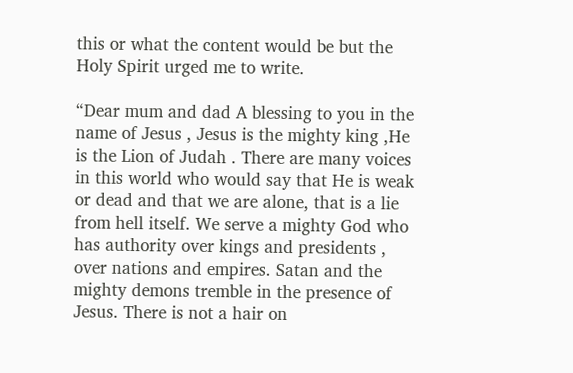this or what the content would be but the Holy Spirit urged me to write.

“Dear mum and dad A blessing to you in the name of Jesus , Jesus is the mighty king ,He is the Lion of Judah . There are many voices in this world who would say that He is weak or dead and that we are alone, that is a lie from hell itself. We serve a mighty God who has authority over kings and presidents , over nations and empires. Satan and the mighty demons tremble in the presence of Jesus. There is not a hair on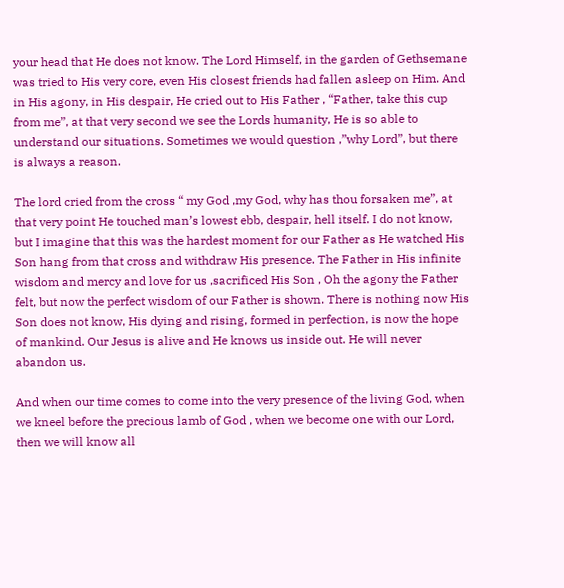your head that He does not know. The Lord Himself, in the garden of Gethsemane was tried to His very core, even His closest friends had fallen asleep on Him. And in His agony, in His despair, He cried out to His Father , “Father, take this cup from me”, at that very second we see the Lords humanity, He is so able to understand our situations. Sometimes we would question ,”why Lord”, but there is always a reason.

The lord cried from the cross “ my God ,my God, why has thou forsaken me”, at that very point He touched man’s lowest ebb, despair, hell itself. I do not know, but I imagine that this was the hardest moment for our Father as He watched His Son hang from that cross and withdraw His presence. The Father in His infinite wisdom and mercy and love for us ,sacrificed His Son , Oh the agony the Father felt, but now the perfect wisdom of our Father is shown. There is nothing now His Son does not know, His dying and rising, formed in perfection, is now the hope of mankind. Our Jesus is alive and He knows us inside out. He will never abandon us.

And when our time comes to come into the very presence of the living God, when we kneel before the precious lamb of God , when we become one with our Lord, then we will know all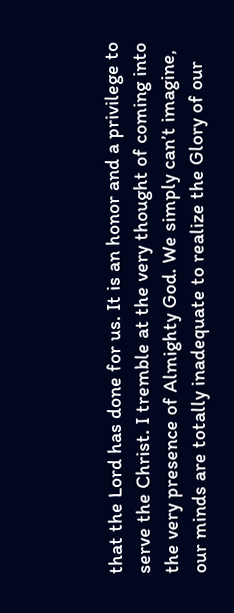that the Lord has done for us. It is an honor and a privilege to serve the Christ. I tremble at the very thought of coming into the very presence of Almighty God. We simply can’t imagine, our minds are totally inadequate to realize the Glory of our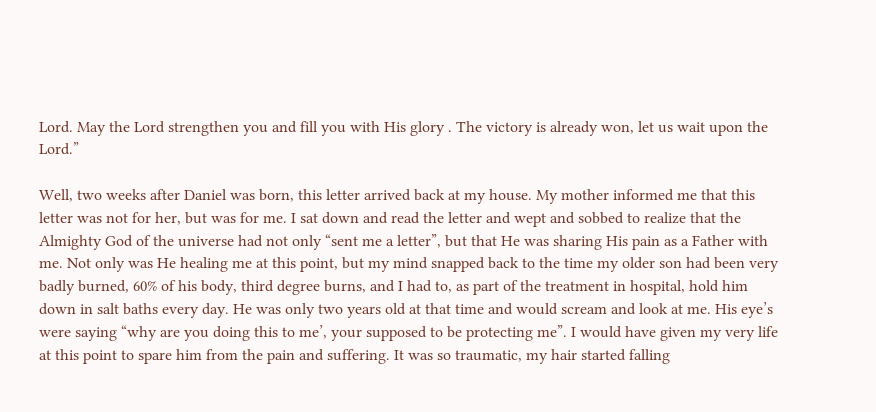Lord. May the Lord strengthen you and fill you with His glory . The victory is already won, let us wait upon the Lord.”

Well, two weeks after Daniel was born, this letter arrived back at my house. My mother informed me that this letter was not for her, but was for me. I sat down and read the letter and wept and sobbed to realize that the Almighty God of the universe had not only “sent me a letter”, but that He was sharing His pain as a Father with me. Not only was He healing me at this point, but my mind snapped back to the time my older son had been very badly burned, 60% of his body, third degree burns, and I had to, as part of the treatment in hospital, hold him down in salt baths every day. He was only two years old at that time and would scream and look at me. His eye’s were saying “why are you doing this to me’, your supposed to be protecting me”. I would have given my very life at this point to spare him from the pain and suffering. It was so traumatic, my hair started falling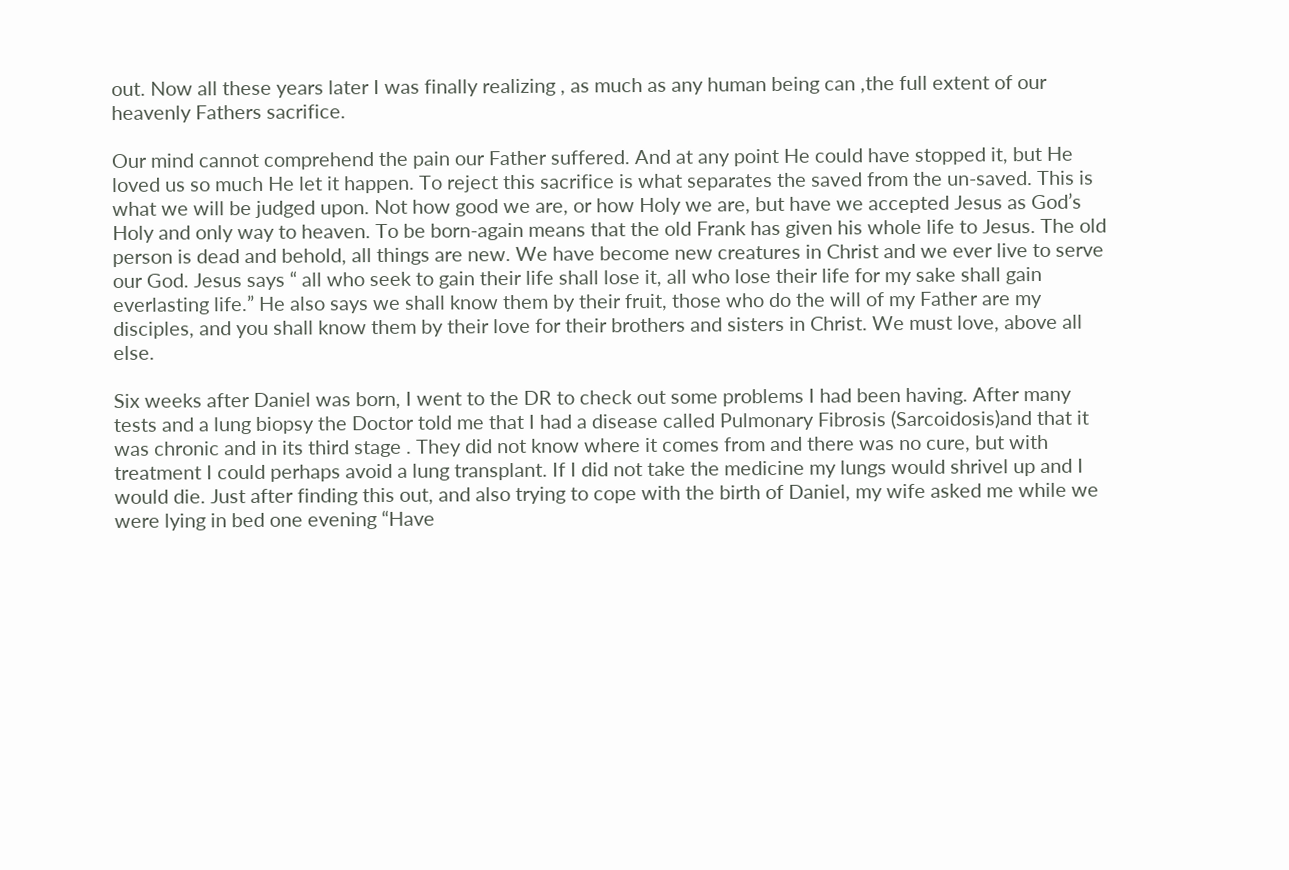out. Now all these years later I was finally realizing , as much as any human being can ,the full extent of our heavenly Fathers sacrifice.

Our mind cannot comprehend the pain our Father suffered. And at any point He could have stopped it, but He loved us so much He let it happen. To reject this sacrifice is what separates the saved from the un-saved. This is what we will be judged upon. Not how good we are, or how Holy we are, but have we accepted Jesus as God’s Holy and only way to heaven. To be born-again means that the old Frank has given his whole life to Jesus. The old person is dead and behold, all things are new. We have become new creatures in Christ and we ever live to serve our God. Jesus says “ all who seek to gain their life shall lose it, all who lose their life for my sake shall gain everlasting life.” He also says we shall know them by their fruit, those who do the will of my Father are my disciples, and you shall know them by their love for their brothers and sisters in Christ. We must love, above all else.

Six weeks after Daniel was born, I went to the DR to check out some problems I had been having. After many tests and a lung biopsy the Doctor told me that I had a disease called Pulmonary Fibrosis (Sarcoidosis)and that it was chronic and in its third stage . They did not know where it comes from and there was no cure, but with treatment I could perhaps avoid a lung transplant. If I did not take the medicine my lungs would shrivel up and I would die. Just after finding this out, and also trying to cope with the birth of Daniel, my wife asked me while we were lying in bed one evening “Have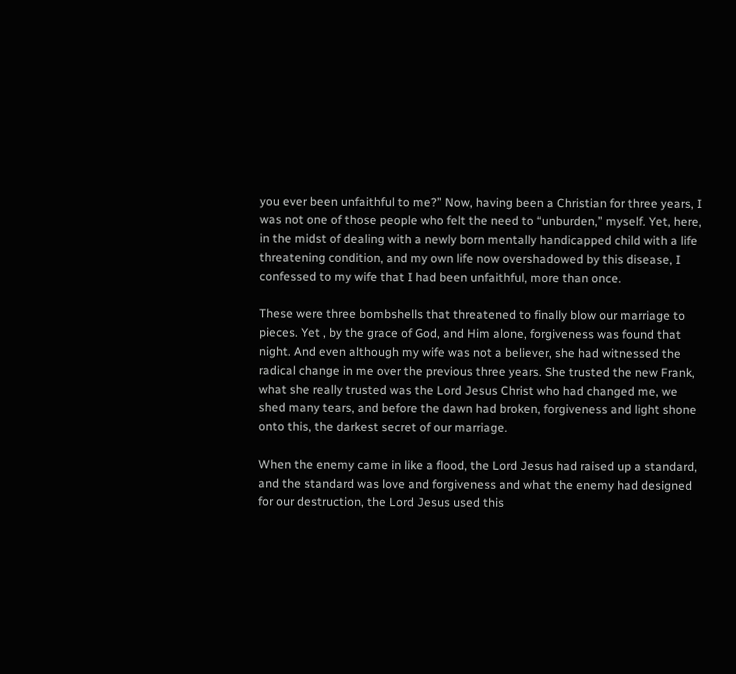you ever been unfaithful to me?” Now, having been a Christian for three years, I was not one of those people who felt the need to “unburden,” myself. Yet, here, in the midst of dealing with a newly born mentally handicapped child with a life threatening condition, and my own life now overshadowed by this disease, I confessed to my wife that I had been unfaithful, more than once.

These were three bombshells that threatened to finally blow our marriage to pieces. Yet , by the grace of God, and Him alone, forgiveness was found that night. And even although my wife was not a believer, she had witnessed the radical change in me over the previous three years. She trusted the new Frank, what she really trusted was the Lord Jesus Christ who had changed me, we shed many tears, and before the dawn had broken, forgiveness and light shone onto this, the darkest secret of our marriage.

When the enemy came in like a flood, the Lord Jesus had raised up a standard, and the standard was love and forgiveness and what the enemy had designed for our destruction, the Lord Jesus used this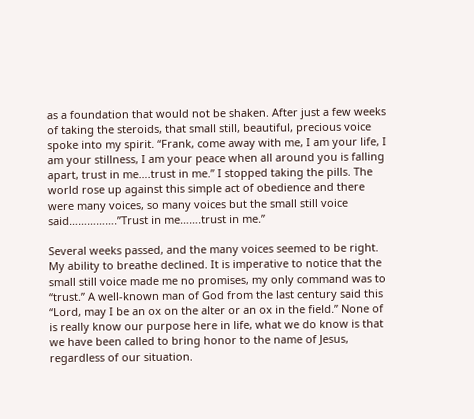as a foundation that would not be shaken. After just a few weeks of taking the steroids, that small still, beautiful, precious voice spoke into my spirit. “Frank, come away with me, I am your life, I am your stillness, I am your peace when all around you is falling apart, trust in me….trust in me.” I stopped taking the pills. The world rose up against this simple act of obedience and there were many voices, so many voices but the small still voice said…………….”Trust in me…….trust in me.”

Several weeks passed, and the many voices seemed to be right. My ability to breathe declined. It is imperative to notice that the small still voice made me no promises, my only command was to “trust.” A well-known man of God from the last century said this “Lord, may I be an ox on the alter or an ox in the field.” None of is really know our purpose here in life, what we do know is that we have been called to bring honor to the name of Jesus, regardless of our situation.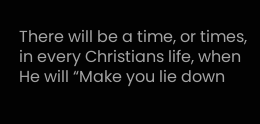There will be a time, or times, in every Christians life, when He will “Make you lie down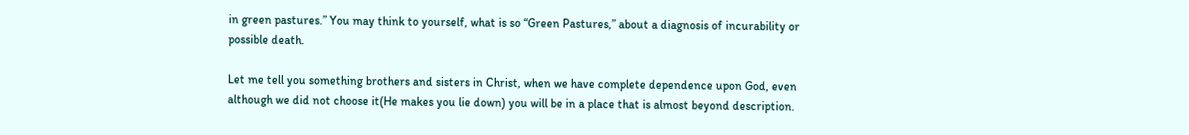in green pastures.” You may think to yourself, what is so “Green Pastures,” about a diagnosis of incurability or possible death.

Let me tell you something brothers and sisters in Christ, when we have complete dependence upon God, even although we did not choose it(He makes you lie down) you will be in a place that is almost beyond description.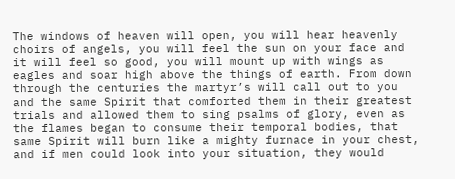The windows of heaven will open, you will hear heavenly choirs of angels, you will feel the sun on your face and it will feel so good, you will mount up with wings as eagles and soar high above the things of earth. From down through the centuries the martyr’s will call out to you and the same Spirit that comforted them in their greatest trials and allowed them to sing psalms of glory, even as the flames began to consume their temporal bodies, that same Spirit will burn like a mighty furnace in your chest, and if men could look into your situation, they would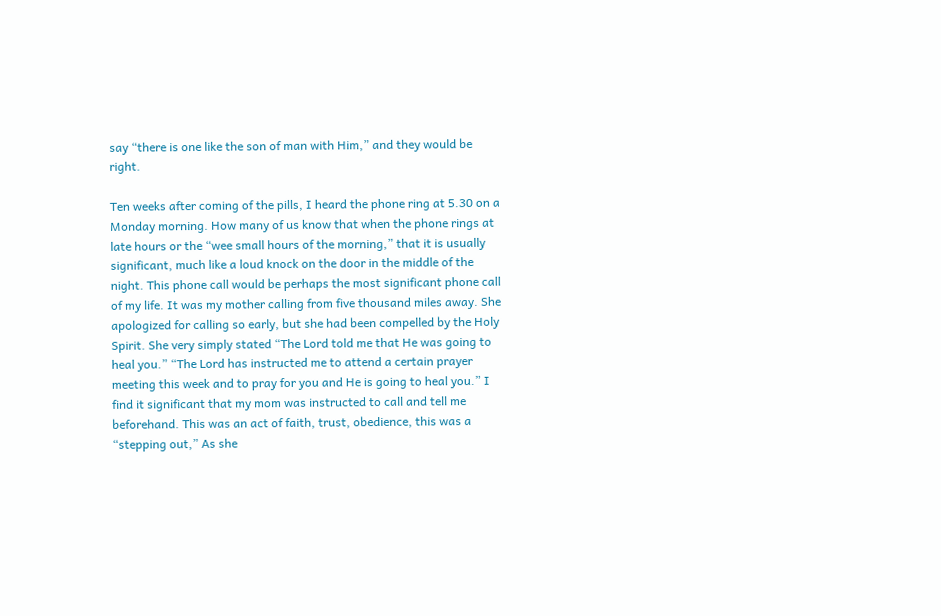say “there is one like the son of man with Him,” and they would be right.

Ten weeks after coming of the pills, I heard the phone ring at 5.30 on a Monday morning. How many of us know that when the phone rings at late hours or the “wee small hours of the morning,” that it is usually significant, much like a loud knock on the door in the middle of the night. This phone call would be perhaps the most significant phone call of my life. It was my mother calling from five thousand miles away. She apologized for calling so early, but she had been compelled by the Holy Spirit. She very simply stated “The Lord told me that He was going to heal you.” “The Lord has instructed me to attend a certain prayer meeting this week and to pray for you and He is going to heal you.” I find it significant that my mom was instructed to call and tell me beforehand. This was an act of faith, trust, obedience, this was a “stepping out,” As she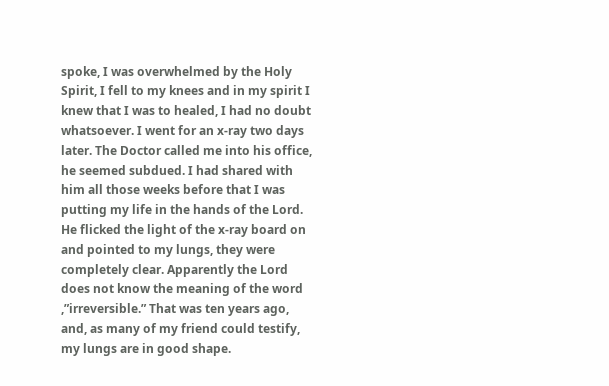spoke, I was overwhelmed by the Holy Spirit, I fell to my knees and in my spirit I knew that I was to healed, I had no doubt whatsoever. I went for an x-ray two days later. The Doctor called me into his office, he seemed subdued. I had shared with him all those weeks before that I was putting my life in the hands of the Lord. He flicked the light of the x-ray board on and pointed to my lungs, they were completely clear. Apparently the Lord does not know the meaning of the word ,”irreversible.” That was ten years ago, and, as many of my friend could testify, my lungs are in good shape.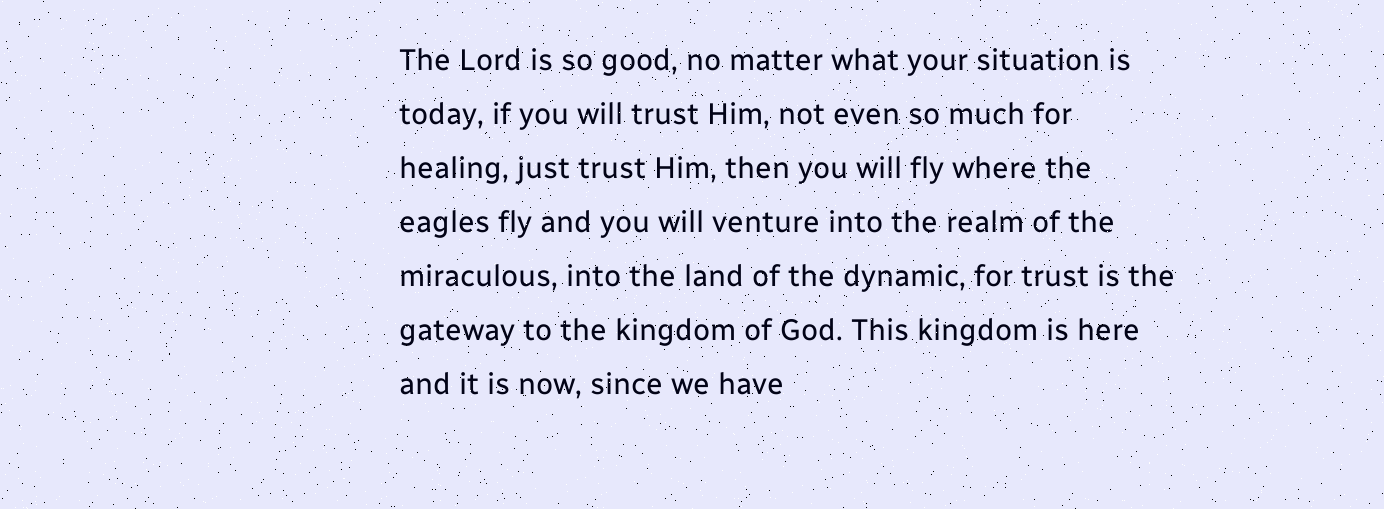The Lord is so good, no matter what your situation is today, if you will trust Him, not even so much for healing, just trust Him, then you will fly where the eagles fly and you will venture into the realm of the miraculous, into the land of the dynamic, for trust is the gateway to the kingdom of God. This kingdom is here and it is now, since we have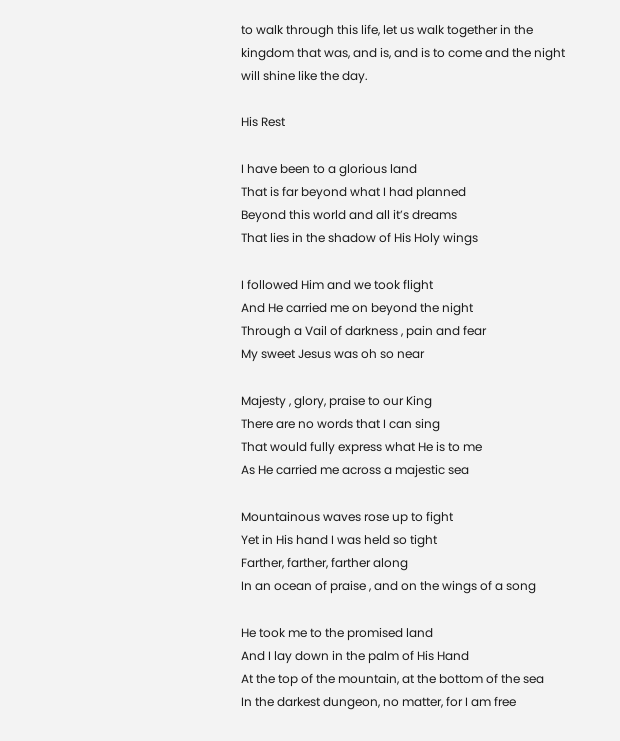to walk through this life, let us walk together in the kingdom that was, and is, and is to come and the night will shine like the day.

His Rest

I have been to a glorious land
That is far beyond what I had planned
Beyond this world and all it’s dreams
That lies in the shadow of His Holy wings

I followed Him and we took flight
And He carried me on beyond the night
Through a Vail of darkness , pain and fear
My sweet Jesus was oh so near

Majesty , glory, praise to our King
There are no words that I can sing
That would fully express what He is to me
As He carried me across a majestic sea

Mountainous waves rose up to fight
Yet in His hand I was held so tight
Farther, farther, farther along
In an ocean of praise , and on the wings of a song

He took me to the promised land
And I lay down in the palm of His Hand
At the top of the mountain, at the bottom of the sea
In the darkest dungeon, no matter, for I am free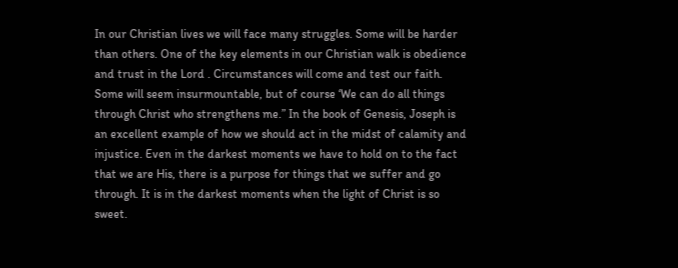In our Christian lives we will face many struggles. Some will be harder than others. One of the key elements in our Christian walk is obedience and trust in the Lord . Circumstances will come and test our faith. Some will seem insurmountable, but of course ‘We can do all things through Christ who strengthens me.” In the book of Genesis, Joseph is an excellent example of how we should act in the midst of calamity and injustice. Even in the darkest moments we have to hold on to the fact that we are His, there is a purpose for things that we suffer and go through. It is in the darkest moments when the light of Christ is so sweet.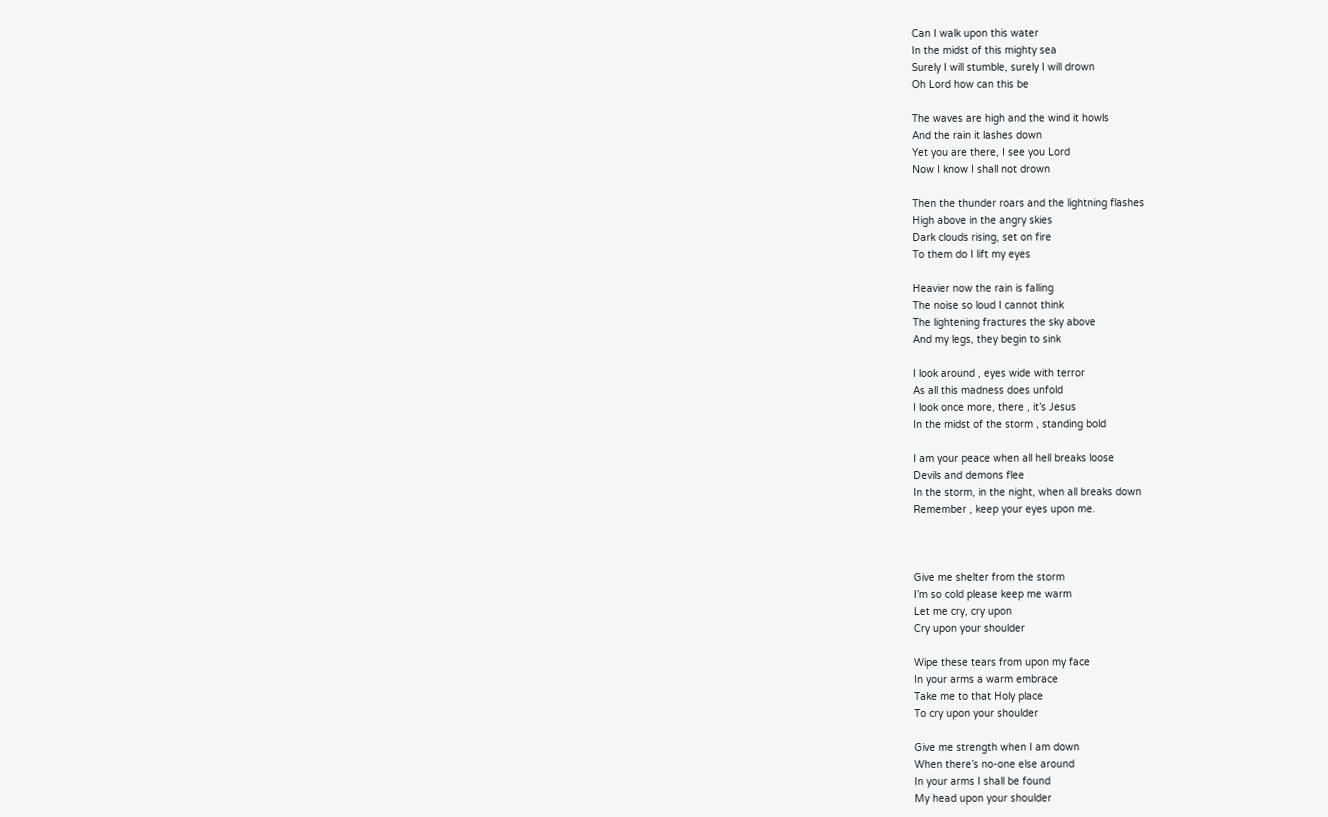Can I walk upon this water
In the midst of this mighty sea
Surely I will stumble, surely I will drown
Oh Lord how can this be

The waves are high and the wind it howls
And the rain it lashes down
Yet you are there, I see you Lord
Now I know I shall not drown

Then the thunder roars and the lightning flashes
High above in the angry skies
Dark clouds rising, set on fire
To them do I lift my eyes

Heavier now the rain is falling
The noise so loud I cannot think
The lightening fractures the sky above
And my legs, they begin to sink

I look around , eyes wide with terror
As all this madness does unfold
I look once more, there , it’s Jesus
In the midst of the storm , standing bold

I am your peace when all hell breaks loose
Devils and demons flee
In the storm, in the night, when all breaks down
Remember , keep your eyes upon me.



Give me shelter from the storm
I’m so cold please keep me warm
Let me cry, cry upon
Cry upon your shoulder

Wipe these tears from upon my face
In your arms a warm embrace
Take me to that Holy place
To cry upon your shoulder

Give me strength when I am down
When there’s no-one else around
In your arms I shall be found
My head upon your shoulder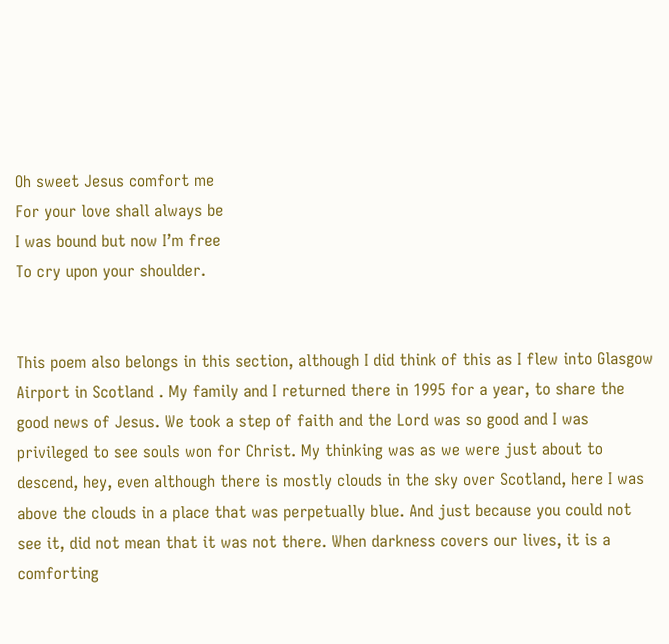Oh sweet Jesus comfort me
For your love shall always be
I was bound but now I’m free
To cry upon your shoulder.


This poem also belongs in this section, although I did think of this as I flew into Glasgow Airport in Scotland . My family and I returned there in 1995 for a year, to share the good news of Jesus. We took a step of faith and the Lord was so good and I was privileged to see souls won for Christ. My thinking was as we were just about to descend, hey, even although there is mostly clouds in the sky over Scotland, here I was above the clouds in a place that was perpetually blue. And just because you could not see it, did not mean that it was not there. When darkness covers our lives, it is a comforting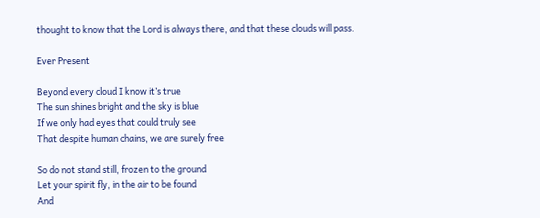thought to know that the Lord is always there, and that these clouds will pass.

Ever Present

Beyond every cloud I know it’s true
The sun shines bright and the sky is blue
If we only had eyes that could truly see
That despite human chains, we are surely free

So do not stand still, frozen to the ground
Let your spirit fly, in the air to be found
And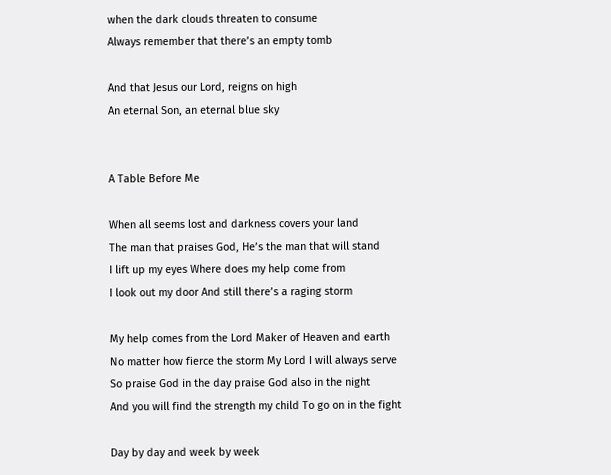when the dark clouds threaten to consume
Always remember that there’s an empty tomb

And that Jesus our Lord, reigns on high
An eternal Son, an eternal blue sky


A Table Before Me

When all seems lost and darkness covers your land
The man that praises God, He’s the man that will stand
I lift up my eyes Where does my help come from
I look out my door And still there’s a raging storm

My help comes from the Lord Maker of Heaven and earth
No matter how fierce the storm My Lord I will always serve
So praise God in the day praise God also in the night
And you will find the strength my child To go on in the fight

Day by day and week by week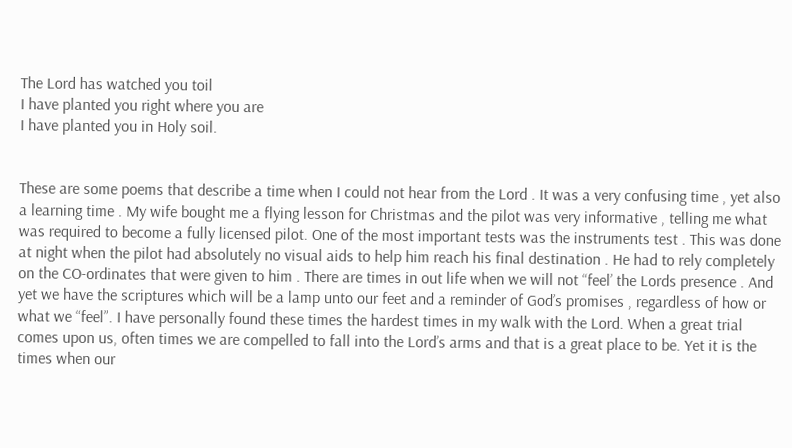The Lord has watched you toil
I have planted you right where you are
I have planted you in Holy soil.


These are some poems that describe a time when I could not hear from the Lord . It was a very confusing time , yet also a learning time . My wife bought me a flying lesson for Christmas and the pilot was very informative , telling me what was required to become a fully licensed pilot. One of the most important tests was the instruments test . This was done at night when the pilot had absolutely no visual aids to help him reach his final destination . He had to rely completely on the CO-ordinates that were given to him . There are times in out life when we will not “feel’ the Lords presence . And yet we have the scriptures which will be a lamp unto our feet and a reminder of God’s promises , regardless of how or what we “feel”. I have personally found these times the hardest times in my walk with the Lord. When a great trial comes upon us, often times we are compelled to fall into the Lord’s arms and that is a great place to be. Yet it is the times when our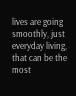lives are going smoothly, just everyday living, that can be the most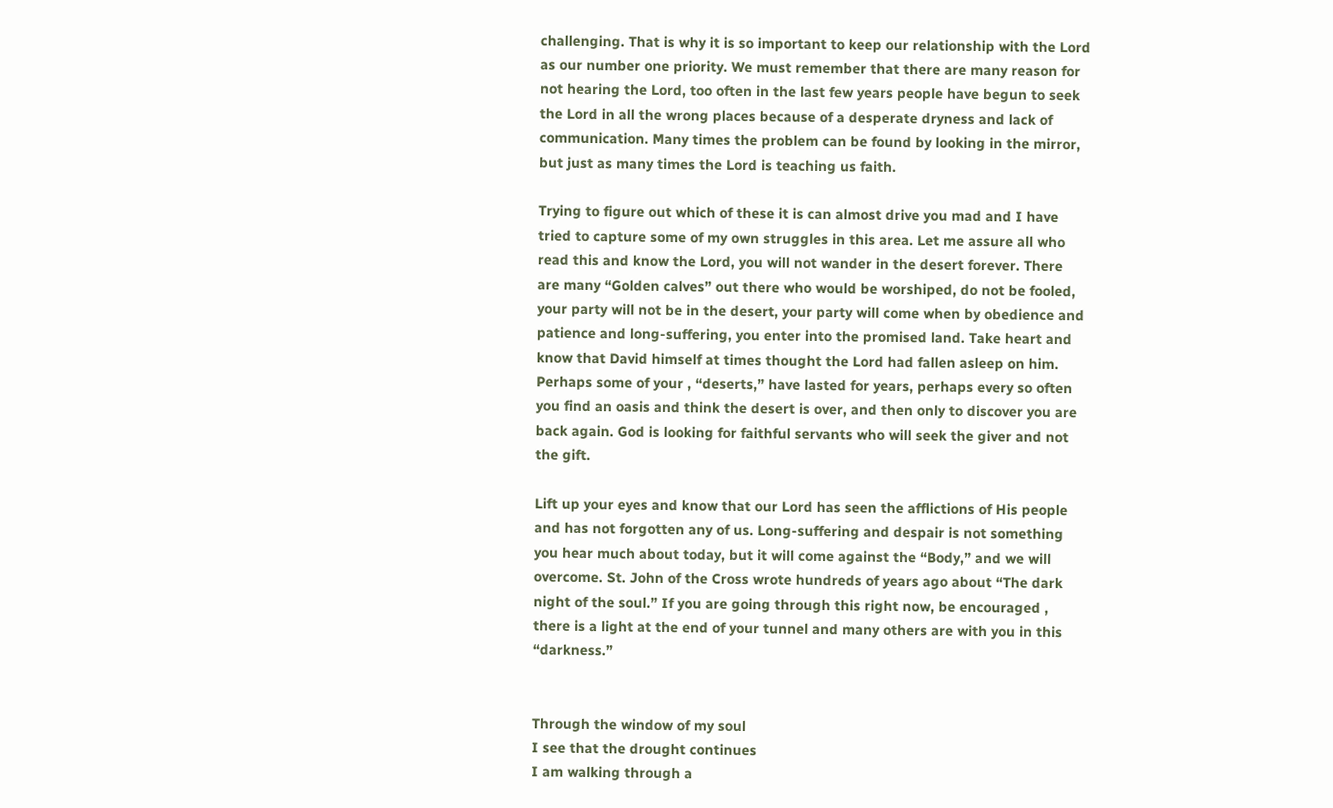challenging. That is why it is so important to keep our relationship with the Lord as our number one priority. We must remember that there are many reason for not hearing the Lord, too often in the last few years people have begun to seek the Lord in all the wrong places because of a desperate dryness and lack of communication. Many times the problem can be found by looking in the mirror, but just as many times the Lord is teaching us faith.

Trying to figure out which of these it is can almost drive you mad and I have tried to capture some of my own struggles in this area. Let me assure all who read this and know the Lord, you will not wander in the desert forever. There are many “Golden calves” out there who would be worshiped, do not be fooled, your party will not be in the desert, your party will come when by obedience and patience and long-suffering, you enter into the promised land. Take heart and know that David himself at times thought the Lord had fallen asleep on him. Perhaps some of your , “deserts,” have lasted for years, perhaps every so often you find an oasis and think the desert is over, and then only to discover you are back again. God is looking for faithful servants who will seek the giver and not the gift.

Lift up your eyes and know that our Lord has seen the afflictions of His people and has not forgotten any of us. Long-suffering and despair is not something you hear much about today, but it will come against the “Body,” and we will overcome. St. John of the Cross wrote hundreds of years ago about “The dark night of the soul.” If you are going through this right now, be encouraged , there is a light at the end of your tunnel and many others are with you in this “darkness.”


Through the window of my soul
I see that the drought continues
I am walking through a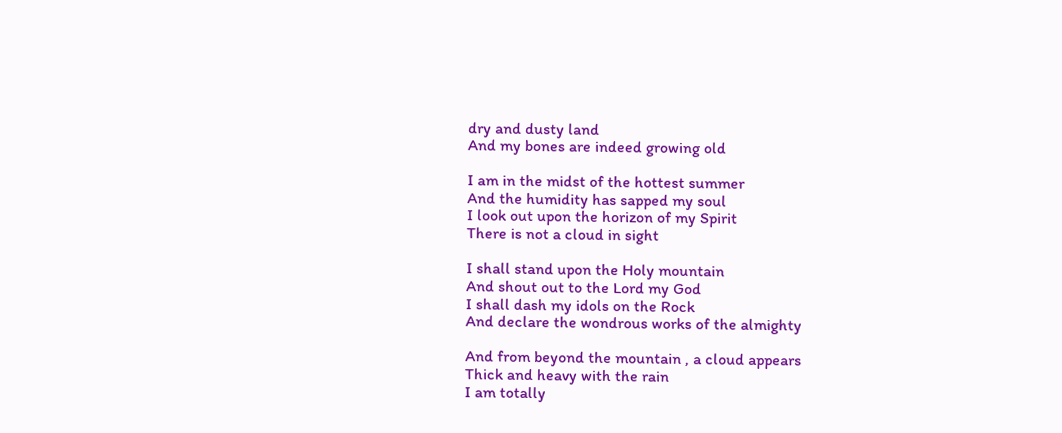dry and dusty land
And my bones are indeed growing old

I am in the midst of the hottest summer
And the humidity has sapped my soul
I look out upon the horizon of my Spirit
There is not a cloud in sight

I shall stand upon the Holy mountain
And shout out to the Lord my God
I shall dash my idols on the Rock
And declare the wondrous works of the almighty

And from beyond the mountain , a cloud appears
Thick and heavy with the rain
I am totally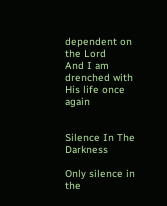dependent on the Lord
And I am drenched with His life once again


Silence In The Darkness

Only silence in the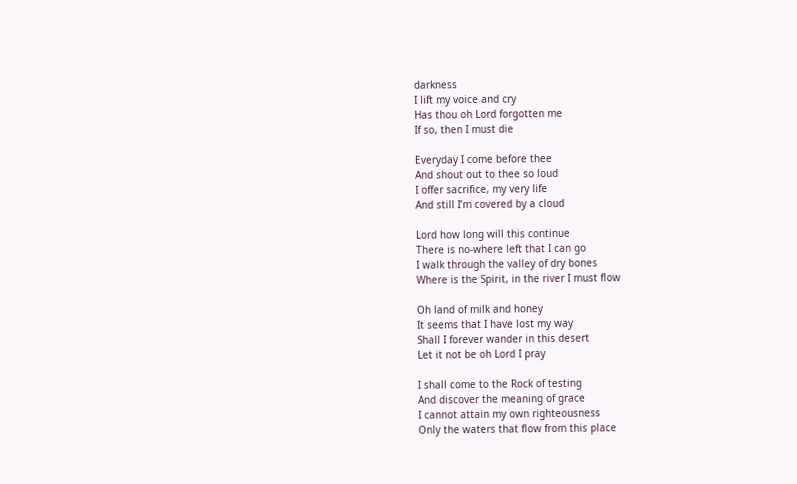darkness
I lift my voice and cry
Has thou oh Lord forgotten me
If so, then I must die

Everyday I come before thee
And shout out to thee so loud
I offer sacrifice, my very life
And still I’m covered by a cloud

Lord how long will this continue
There is no-where left that I can go
I walk through the valley of dry bones
Where is the Spirit, in the river I must flow

Oh land of milk and honey
It seems that I have lost my way
Shall I forever wander in this desert
Let it not be oh Lord I pray

I shall come to the Rock of testing
And discover the meaning of grace
I cannot attain my own righteousness
Only the waters that flow from this place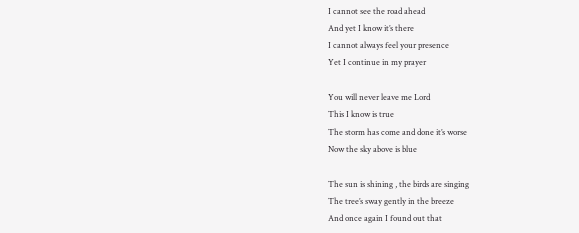I cannot see the road ahead
And yet I know it’s there
I cannot always feel your presence
Yet I continue in my prayer

You will never leave me Lord
This I know is true
The storm has come and done it’s worse
Now the sky above is blue

The sun is shining , the birds are singing
The tree’s sway gently in the breeze
And once again I found out that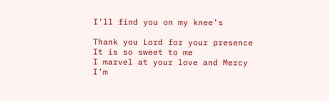I’ll find you on my knee’s

Thank you Lord for your presence
It is so sweet to me
I marvel at your love and Mercy
I’m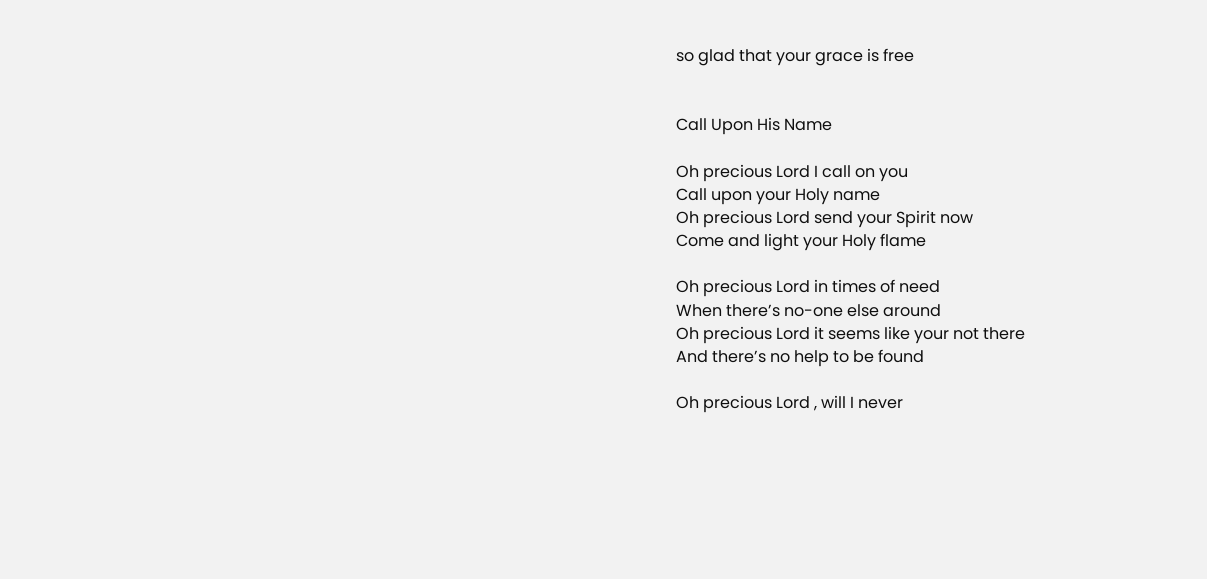so glad that your grace is free


Call Upon His Name

Oh precious Lord I call on you
Call upon your Holy name
Oh precious Lord send your Spirit now
Come and light your Holy flame

Oh precious Lord in times of need
When there’s no-one else around
Oh precious Lord it seems like your not there
And there’s no help to be found

Oh precious Lord , will I never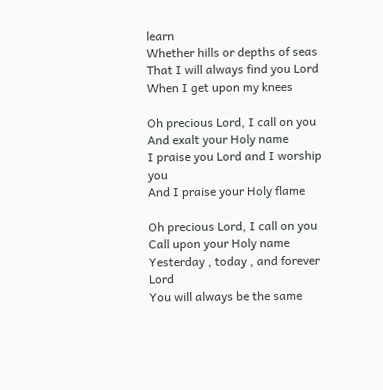learn
Whether hills or depths of seas
That I will always find you Lord
When I get upon my knees

Oh precious Lord, I call on you
And exalt your Holy name
I praise you Lord and I worship you
And I praise your Holy flame

Oh precious Lord, I call on you
Call upon your Holy name
Yesterday , today , and forever Lord
You will always be the same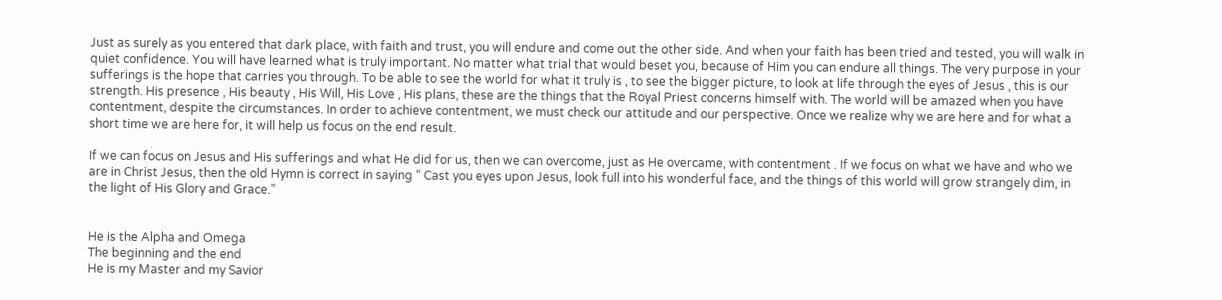Just as surely as you entered that dark place, with faith and trust, you will endure and come out the other side. And when your faith has been tried and tested, you will walk in quiet confidence. You will have learned what is truly important. No matter what trial that would beset you, because of Him you can endure all things. The very purpose in your sufferings is the hope that carries you through. To be able to see the world for what it truly is , to see the bigger picture, to look at life through the eyes of Jesus , this is our strength. His presence , His beauty , His Will, His Love , His plans, these are the things that the Royal Priest concerns himself with. The world will be amazed when you have contentment, despite the circumstances. In order to achieve contentment, we must check our attitude and our perspective. Once we realize why we are here and for what a short time we are here for, it will help us focus on the end result.

If we can focus on Jesus and His sufferings and what He did for us, then we can overcome, just as He overcame, with contentment . If we focus on what we have and who we are in Christ Jesus, then the old Hymn is correct in saying “ Cast you eyes upon Jesus, look full into his wonderful face, and the things of this world will grow strangely dim, in the light of His Glory and Grace.”


He is the Alpha and Omega
The beginning and the end
He is my Master and my Savior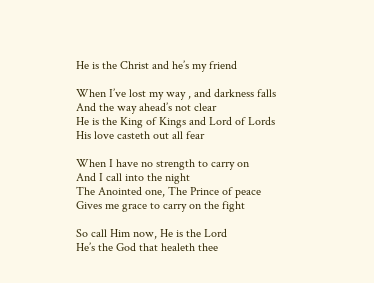He is the Christ and he’s my friend

When I’ve lost my way , and darkness falls
And the way ahead’s not clear
He is the King of Kings and Lord of Lords
His love casteth out all fear

When I have no strength to carry on
And I call into the night
The Anointed one, The Prince of peace
Gives me grace to carry on the fight

So call Him now, He is the Lord
He’s the God that healeth thee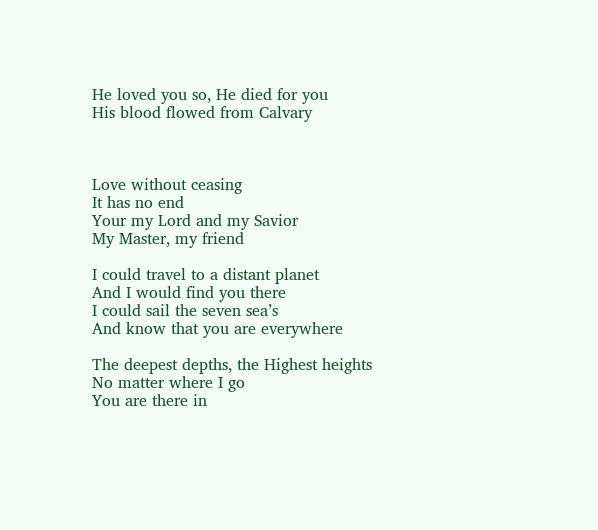He loved you so, He died for you
His blood flowed from Calvary



Love without ceasing
It has no end
Your my Lord and my Savior
My Master, my friend

I could travel to a distant planet
And I would find you there
I could sail the seven sea’s
And know that you are everywhere

The deepest depths, the Highest heights
No matter where I go
You are there in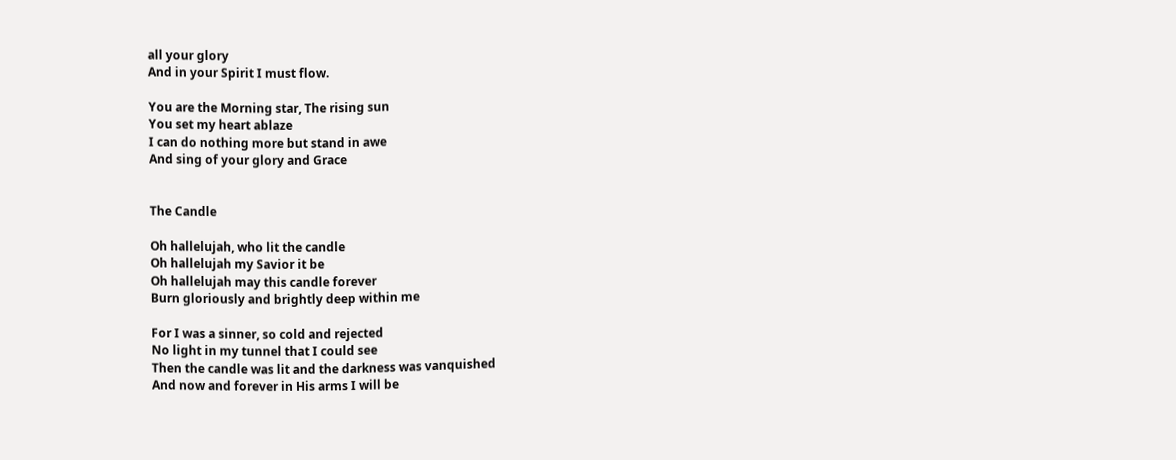all your glory
And in your Spirit I must flow.

You are the Morning star, The rising sun
You set my heart ablaze
I can do nothing more but stand in awe
And sing of your glory and Grace


The Candle

Oh hallelujah, who lit the candle
Oh hallelujah my Savior it be
Oh hallelujah may this candle forever
Burn gloriously and brightly deep within me

For I was a sinner, so cold and rejected
No light in my tunnel that I could see
Then the candle was lit and the darkness was vanquished
And now and forever in His arms I will be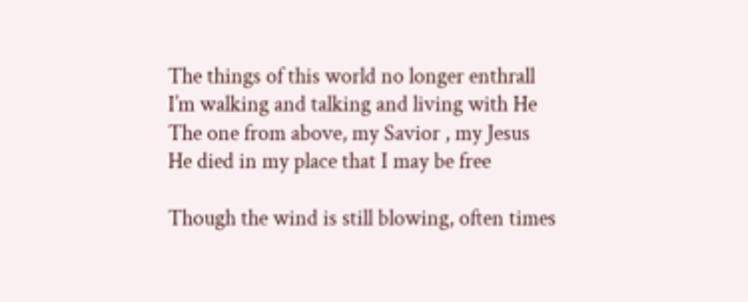The things of this world no longer enthrall
I’m walking and talking and living with He
The one from above, my Savior , my Jesus
He died in my place that I may be free

Though the wind is still blowing, often times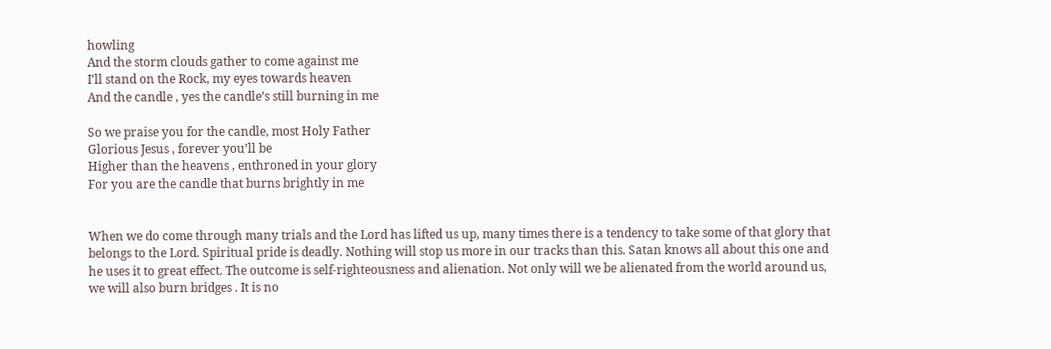howling
And the storm clouds gather to come against me
I’ll stand on the Rock, my eyes towards heaven
And the candle , yes the candle’s still burning in me

So we praise you for the candle, most Holy Father
Glorious Jesus , forever you’ll be
Higher than the heavens , enthroned in your glory
For you are the candle that burns brightly in me


When we do come through many trials and the Lord has lifted us up, many times there is a tendency to take some of that glory that belongs to the Lord. Spiritual pride is deadly. Nothing will stop us more in our tracks than this. Satan knows all about this one and he uses it to great effect. The outcome is self-righteousness and alienation. Not only will we be alienated from the world around us, we will also burn bridges . It is no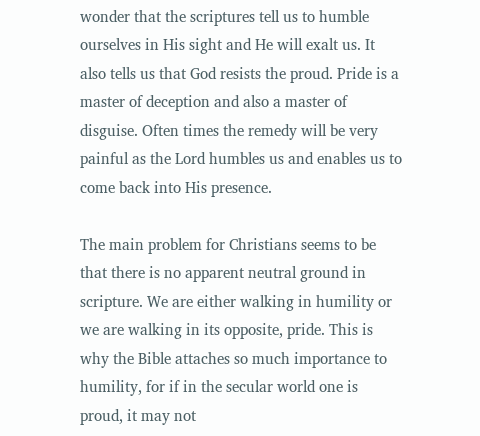wonder that the scriptures tell us to humble ourselves in His sight and He will exalt us. It also tells us that God resists the proud. Pride is a master of deception and also a master of disguise. Often times the remedy will be very painful as the Lord humbles us and enables us to come back into His presence.

The main problem for Christians seems to be that there is no apparent neutral ground in scripture. We are either walking in humility or we are walking in its opposite, pride. This is why the Bible attaches so much importance to humility, for if in the secular world one is proud, it may not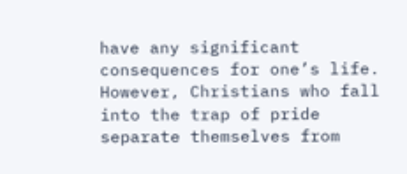have any significant consequences for one’s life. However, Christians who fall into the trap of pride separate themselves from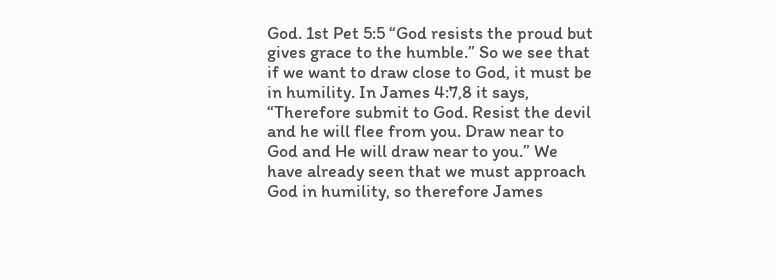God. 1st Pet 5:5 “God resists the proud but gives grace to the humble.” So we see that if we want to draw close to God, it must be in humility. In James 4:7,8 it says, “Therefore submit to God. Resist the devil and he will flee from you. Draw near to God and He will draw near to you.” We have already seen that we must approach God in humility, so therefore James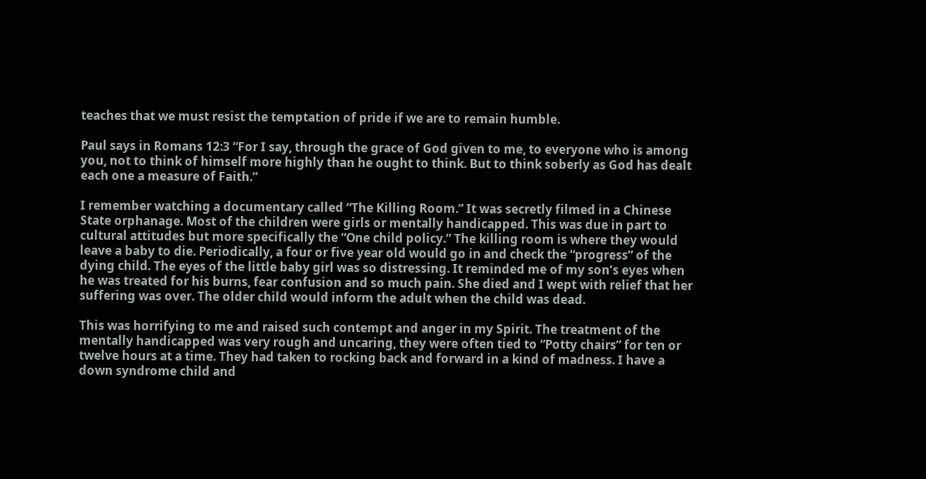teaches that we must resist the temptation of pride if we are to remain humble.

Paul says in Romans 12:3 “For I say, through the grace of God given to me, to everyone who is among you, not to think of himself more highly than he ought to think. But to think soberly as God has dealt each one a measure of Faith.”

I remember watching a documentary called “The Killing Room.” It was secretly filmed in a Chinese State orphanage. Most of the children were girls or mentally handicapped. This was due in part to cultural attitudes but more specifically the “One child policy.” The killing room is where they would leave a baby to die. Periodically, a four or five year old would go in and check the “progress” of the dying child. The eyes of the little baby girl was so distressing. It reminded me of my son’s eyes when he was treated for his burns, fear confusion and so much pain. She died and I wept with relief that her suffering was over. The older child would inform the adult when the child was dead.

This was horrifying to me and raised such contempt and anger in my Spirit. The treatment of the mentally handicapped was very rough and uncaring, they were often tied to “Potty chairs” for ten or twelve hours at a time. They had taken to rocking back and forward in a kind of madness. I have a down syndrome child and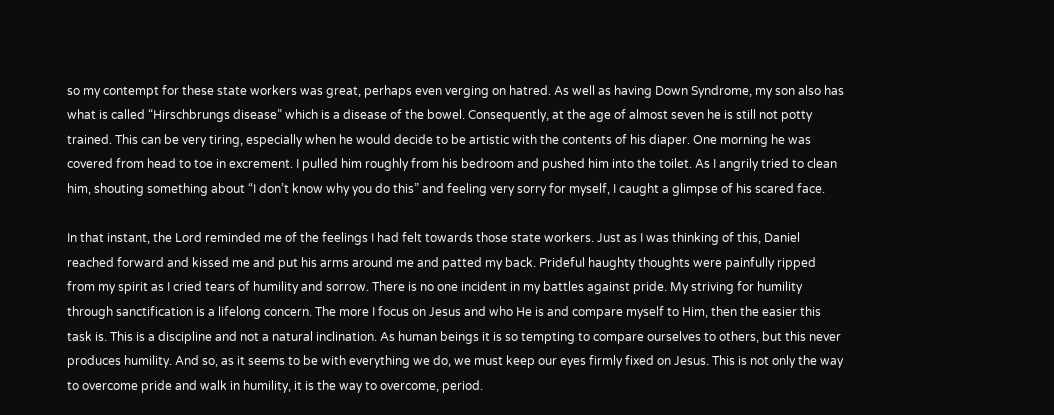so my contempt for these state workers was great, perhaps even verging on hatred. As well as having Down Syndrome, my son also has what is called “Hirschbrungs disease” which is a disease of the bowel. Consequently, at the age of almost seven he is still not potty trained. This can be very tiring, especially when he would decide to be artistic with the contents of his diaper. One morning he was covered from head to toe in excrement. I pulled him roughly from his bedroom and pushed him into the toilet. As I angrily tried to clean him, shouting something about “I don’t know why you do this” and feeling very sorry for myself, I caught a glimpse of his scared face.

In that instant, the Lord reminded me of the feelings I had felt towards those state workers. Just as I was thinking of this, Daniel reached forward and kissed me and put his arms around me and patted my back. Prideful haughty thoughts were painfully ripped from my spirit as I cried tears of humility and sorrow. There is no one incident in my battles against pride. My striving for humility through sanctification is a lifelong concern. The more I focus on Jesus and who He is and compare myself to Him, then the easier this task is. This is a discipline and not a natural inclination. As human beings it is so tempting to compare ourselves to others, but this never produces humility. And so, as it seems to be with everything we do, we must keep our eyes firmly fixed on Jesus. This is not only the way to overcome pride and walk in humility, it is the way to overcome, period.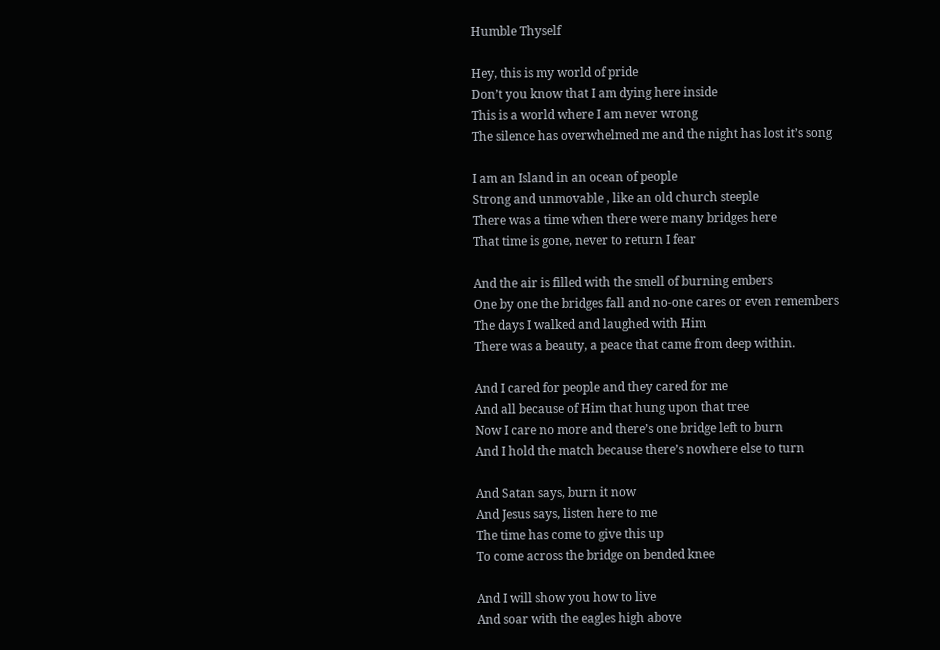Humble Thyself

Hey, this is my world of pride
Don’t you know that I am dying here inside
This is a world where I am never wrong
The silence has overwhelmed me and the night has lost it’s song

I am an Island in an ocean of people
Strong and unmovable , like an old church steeple
There was a time when there were many bridges here
That time is gone, never to return I fear

And the air is filled with the smell of burning embers
One by one the bridges fall and no-one cares or even remembers
The days I walked and laughed with Him
There was a beauty, a peace that came from deep within.

And I cared for people and they cared for me
And all because of Him that hung upon that tree
Now I care no more and there’s one bridge left to burn
And I hold the match because there’s nowhere else to turn

And Satan says, burn it now
And Jesus says, listen here to me
The time has come to give this up
To come across the bridge on bended knee

And I will show you how to live
And soar with the eagles high above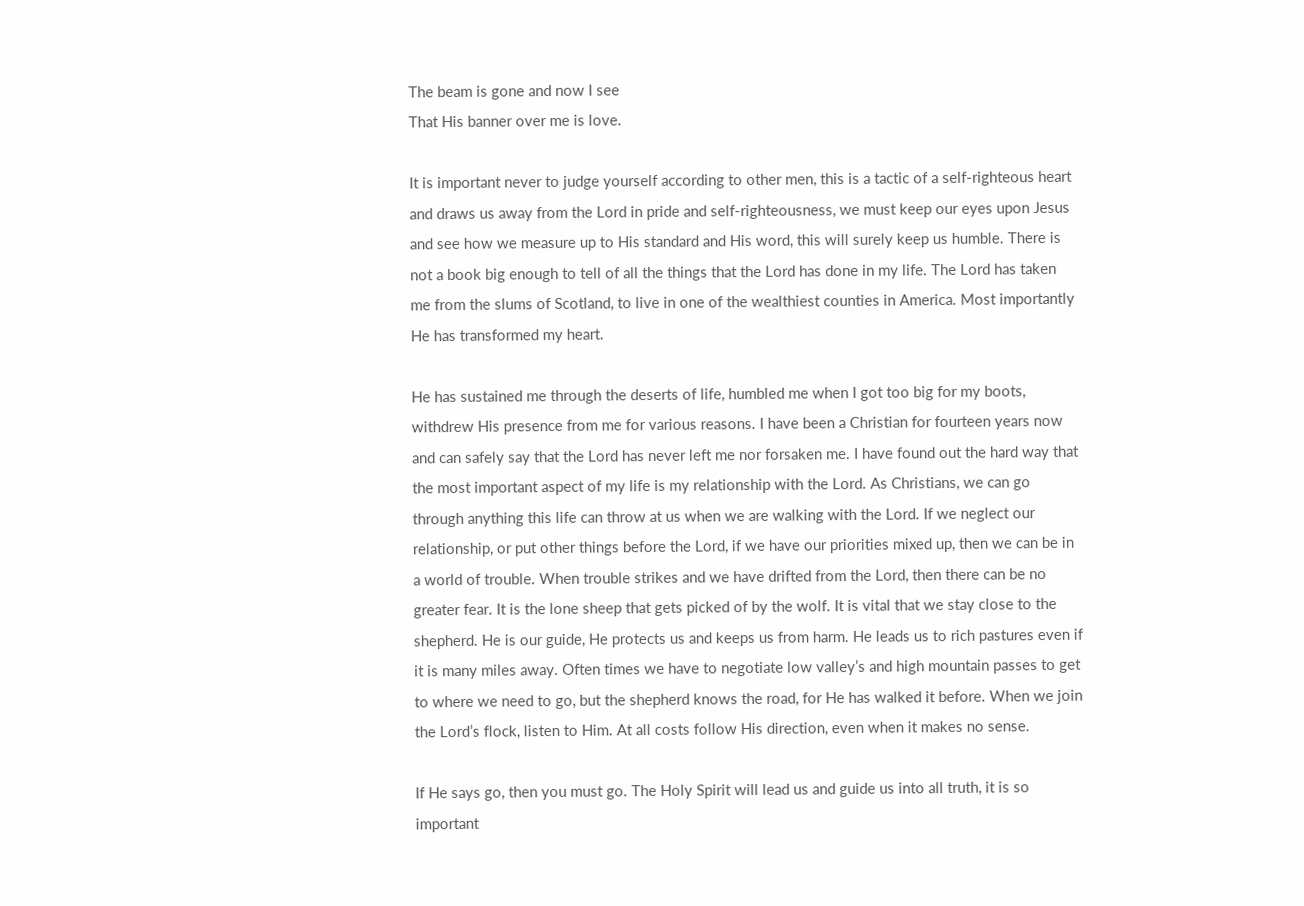The beam is gone and now I see
That His banner over me is love.

It is important never to judge yourself according to other men, this is a tactic of a self-righteous heart and draws us away from the Lord in pride and self-righteousness, we must keep our eyes upon Jesus and see how we measure up to His standard and His word, this will surely keep us humble. There is not a book big enough to tell of all the things that the Lord has done in my life. The Lord has taken me from the slums of Scotland, to live in one of the wealthiest counties in America. Most importantly He has transformed my heart.

He has sustained me through the deserts of life, humbled me when I got too big for my boots, withdrew His presence from me for various reasons. I have been a Christian for fourteen years now and can safely say that the Lord has never left me nor forsaken me. I have found out the hard way that the most important aspect of my life is my relationship with the Lord. As Christians, we can go through anything this life can throw at us when we are walking with the Lord. If we neglect our relationship, or put other things before the Lord, if we have our priorities mixed up, then we can be in a world of trouble. When trouble strikes and we have drifted from the Lord, then there can be no greater fear. It is the lone sheep that gets picked of by the wolf. It is vital that we stay close to the shepherd. He is our guide, He protects us and keeps us from harm. He leads us to rich pastures even if it is many miles away. Often times we have to negotiate low valley’s and high mountain passes to get to where we need to go, but the shepherd knows the road, for He has walked it before. When we join the Lord’s flock, listen to Him. At all costs follow His direction, even when it makes no sense.

If He says go, then you must go. The Holy Spirit will lead us and guide us into all truth, it is so important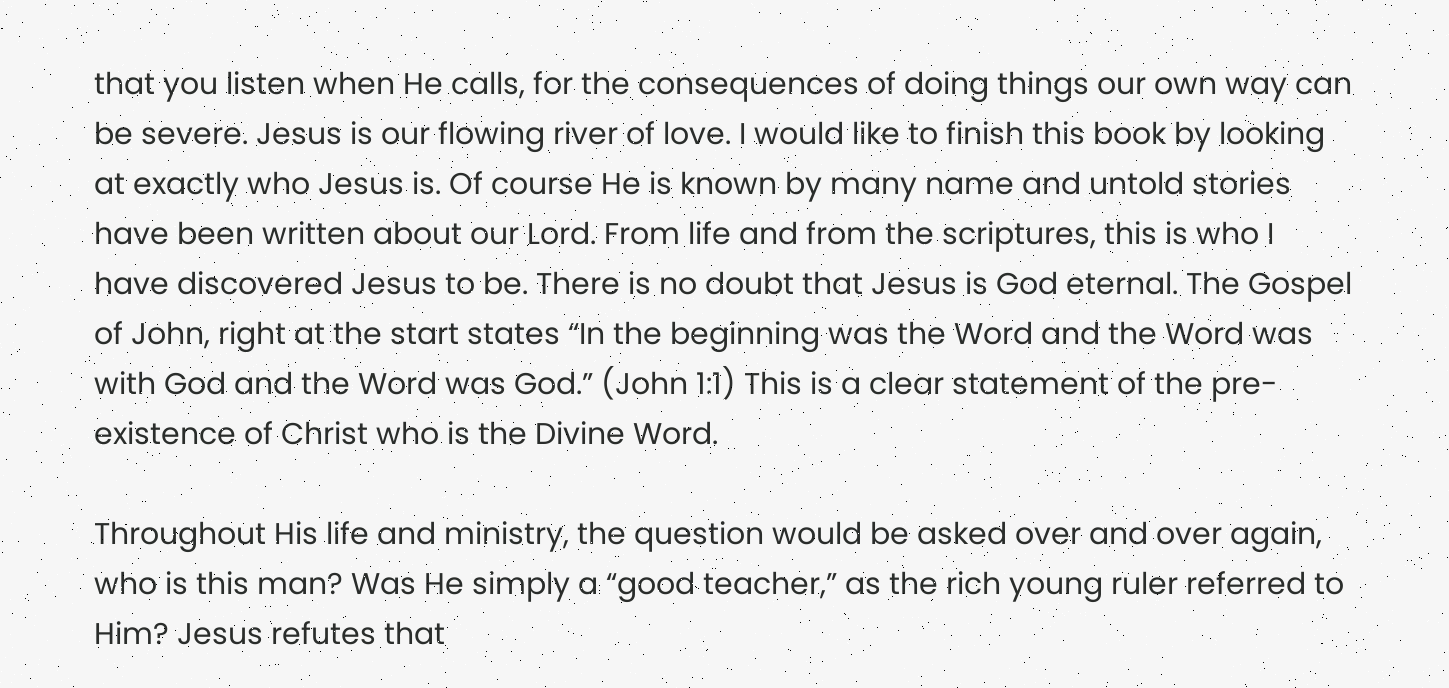that you listen when He calls, for the consequences of doing things our own way can be severe. Jesus is our flowing river of love. I would like to finish this book by looking at exactly who Jesus is. Of course He is known by many name and untold stories have been written about our Lord. From life and from the scriptures, this is who I have discovered Jesus to be. There is no doubt that Jesus is God eternal. The Gospel of John, right at the start states “In the beginning was the Word and the Word was with God and the Word was God.” (John 1:1) This is a clear statement of the pre-existence of Christ who is the Divine Word.

Throughout His life and ministry, the question would be asked over and over again, who is this man? Was He simply a “good teacher,” as the rich young ruler referred to Him? Jesus refutes that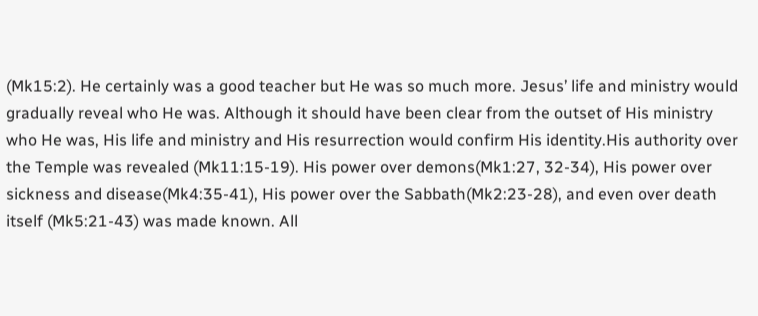(Mk15:2). He certainly was a good teacher but He was so much more. Jesus’ life and ministry would gradually reveal who He was. Although it should have been clear from the outset of His ministry who He was, His life and ministry and His resurrection would confirm His identity.His authority over the Temple was revealed (Mk11:15-19). His power over demons(Mk1:27, 32-34), His power over sickness and disease(Mk4:35-41), His power over the Sabbath(Mk2:23-28), and even over death itself (Mk5:21-43) was made known. All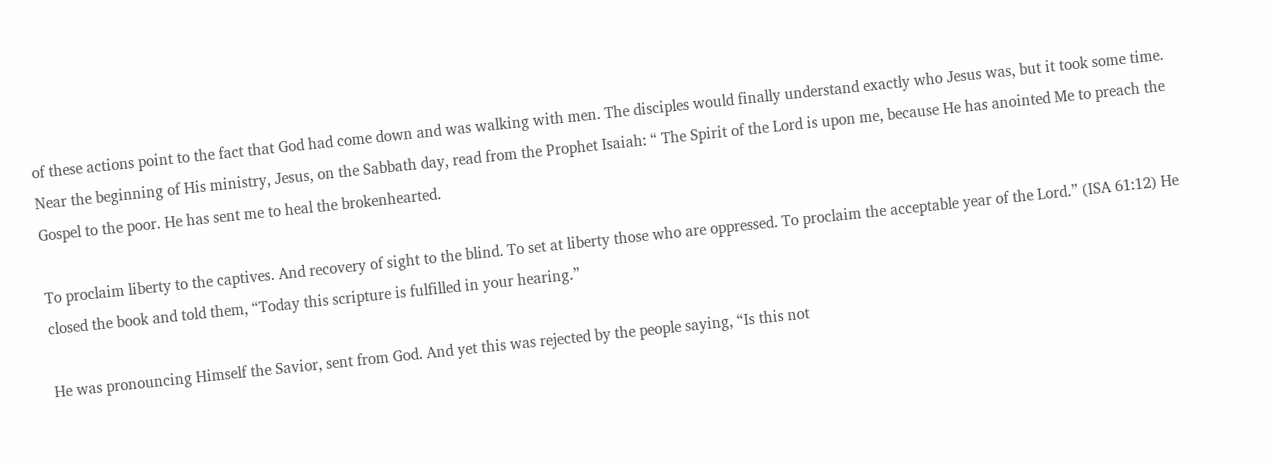of these actions point to the fact that God had come down and was walking with men. The disciples would finally understand exactly who Jesus was, but it took some time. Near the beginning of His ministry, Jesus, on the Sabbath day, read from the Prophet Isaiah: “ The Spirit of the Lord is upon me, because He has anointed Me to preach the Gospel to the poor. He has sent me to heal the brokenhearted.

To proclaim liberty to the captives. And recovery of sight to the blind. To set at liberty those who are oppressed. To proclaim the acceptable year of the Lord.” (ISA 61:12) He closed the book and told them, “Today this scripture is fulfilled in your hearing.”

He was pronouncing Himself the Savior, sent from God. And yet this was rejected by the people saying, “Is this not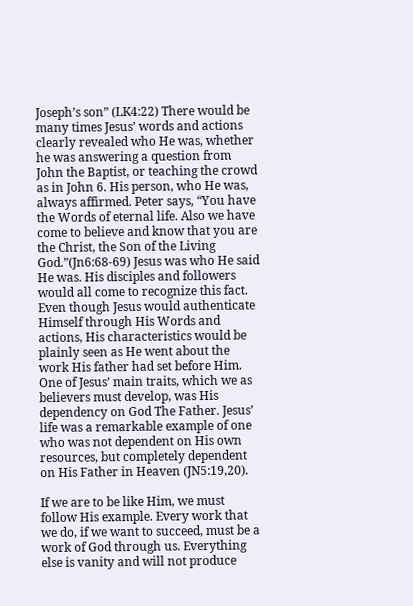Joseph’s son” (LK4:22) There would be many times Jesus’ words and actions clearly revealed who He was, whether he was answering a question from John the Baptist, or teaching the crowd as in John 6. His person, who He was, always affirmed. Peter says, “You have the Words of eternal life. Also we have come to believe and know that you are the Christ, the Son of the Living God.”(Jn6:68-69) Jesus was who He said He was. His disciples and followers would all come to recognize this fact. Even though Jesus would authenticate Himself through His Words and actions, His characteristics would be plainly seen as He went about the work His father had set before Him. One of Jesus’ main traits, which we as believers must develop, was His dependency on God The Father. Jesus’ life was a remarkable example of one who was not dependent on His own resources, but completely dependent on His Father in Heaven (JN5:19,20).

If we are to be like Him, we must follow His example. Every work that we do, if we want to succeed, must be a work of God through us. Everything else is vanity and will not produce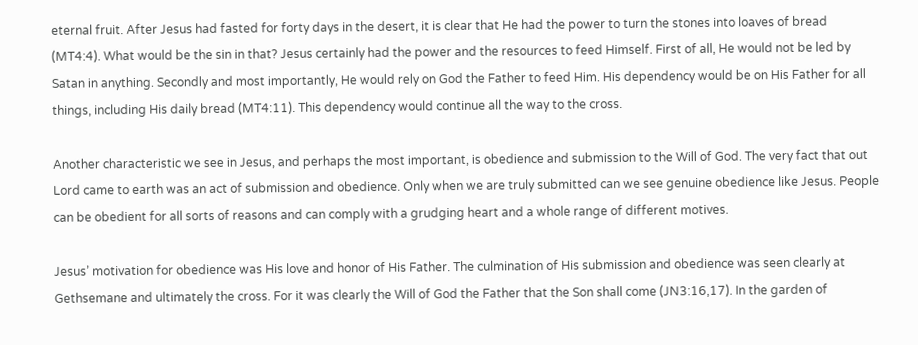eternal fruit. After Jesus had fasted for forty days in the desert, it is clear that He had the power to turn the stones into loaves of bread (MT4:4). What would be the sin in that? Jesus certainly had the power and the resources to feed Himself. First of all, He would not be led by Satan in anything. Secondly and most importantly, He would rely on God the Father to feed Him. His dependency would be on His Father for all things, including His daily bread (MT4:11). This dependency would continue all the way to the cross.

Another characteristic we see in Jesus, and perhaps the most important, is obedience and submission to the Will of God. The very fact that out Lord came to earth was an act of submission and obedience. Only when we are truly submitted can we see genuine obedience like Jesus. People can be obedient for all sorts of reasons and can comply with a grudging heart and a whole range of different motives.

Jesus’ motivation for obedience was His love and honor of His Father. The culmination of His submission and obedience was seen clearly at Gethsemane and ultimately the cross. For it was clearly the Will of God the Father that the Son shall come (JN3:16,17). In the garden of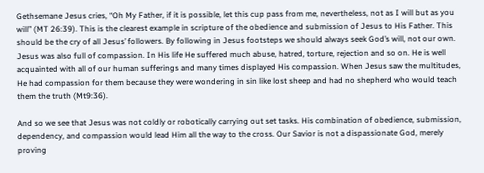Gethsemane Jesus cries, “Oh My Father, if it is possible, let this cup pass from me, nevertheless, not as I will but as you will” (MT 26:39). This is the clearest example in scripture of the obedience and submission of Jesus to His Father. This should be the cry of all Jesus’ followers. By following in Jesus footsteps we should always seek God’s will, not our own. Jesus was also full of compassion. In His life He suffered much abuse, hatred, torture, rejection and so on. He is well acquainted with all of our human sufferings and many times displayed His compassion. When Jesus saw the multitudes, He had compassion for them because they were wondering in sin like lost sheep and had no shepherd who would teach them the truth (Mt9:36).

And so we see that Jesus was not coldly or robotically carrying out set tasks. His combination of obedience, submission, dependency, and compassion would lead Him all the way to the cross. Our Savior is not a dispassionate God, merely proving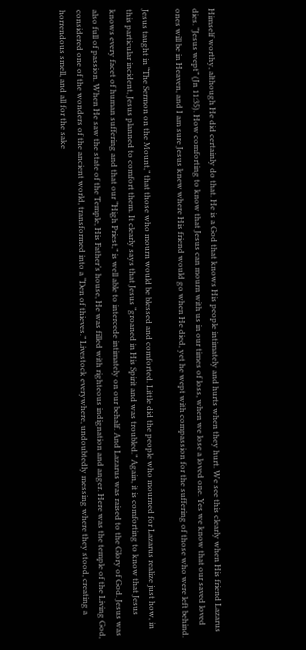Himself worthy, although He did certainly do that. He is a God that knows His people intimately and hurts when they hurt. We see this clearly when His friend Lazarus dies. “Jesus wept” (Jn 11:35). How comforting to know that Jesus can mourn with us in our times of loss, when we lose a loved one. Yes we know that our saved loved ones will be in Heaven, and I am sure Jesus knew where His friend would go when He died, yet he wept with compassion for the suffering of those who were left behind.

Jesus taught in “The Sermon on the Mount,” that those who mourn would be blessed and comforted. Little did the people who mourned for Lazarus realize just how, in this particular incident, Jesus planned to comfort them. It clearly says that Jesus “groaned in His Spirit and was troubled.” Again, it is comforting to know that Jesus knows every facet of human suffering and that our “High Priest,” is well able to intercede intimately on our behalf. And Lazarus was raised to the Glory of God. Jesus was also full of passion. When He saw the state of the Temple, His Father’s house, He was filled with righteous indignation and anger. Here was the temple of the Living God, considered one of the wonders of the ancient world, transformed into a “Den of thieves.” Livestock everywhere, undoubtedly messing where they stood, creating a horrendous smell, and all for the sake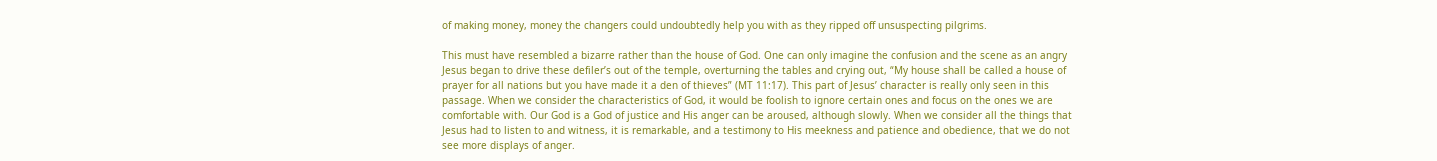of making money, money the changers could undoubtedly help you with as they ripped off unsuspecting pilgrims.

This must have resembled a bizarre rather than the house of God. One can only imagine the confusion and the scene as an angry Jesus began to drive these defiler’s out of the temple, overturning the tables and crying out, “My house shall be called a house of prayer for all nations but you have made it a den of thieves” (MT 11:17). This part of Jesus’ character is really only seen in this passage. When we consider the characteristics of God, it would be foolish to ignore certain ones and focus on the ones we are comfortable with. Our God is a God of justice and His anger can be aroused, although slowly. When we consider all the things that Jesus had to listen to and witness, it is remarkable, and a testimony to His meekness and patience and obedience, that we do not see more displays of anger.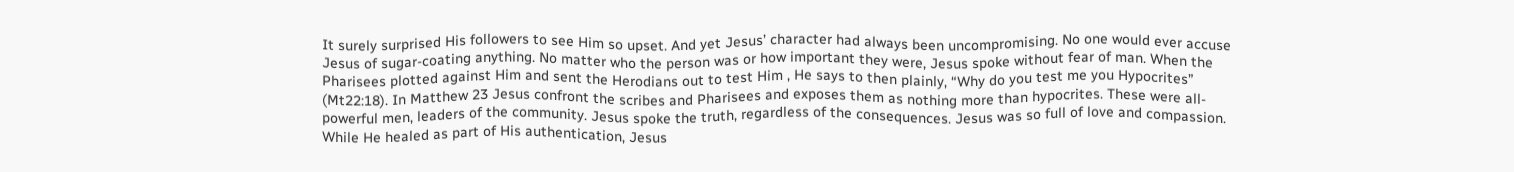It surely surprised His followers to see Him so upset. And yet Jesus’ character had always been uncompromising. No one would ever accuse Jesus of sugar-coating anything. No matter who the person was or how important they were, Jesus spoke without fear of man. When the Pharisees plotted against Him and sent the Herodians out to test Him , He says to then plainly, “Why do you test me you Hypocrites” (Mt22:18). In Matthew 23 Jesus confront the scribes and Pharisees and exposes them as nothing more than hypocrites. These were all-powerful men, leaders of the community. Jesus spoke the truth, regardless of the consequences. Jesus was so full of love and compassion. While He healed as part of His authentication, Jesus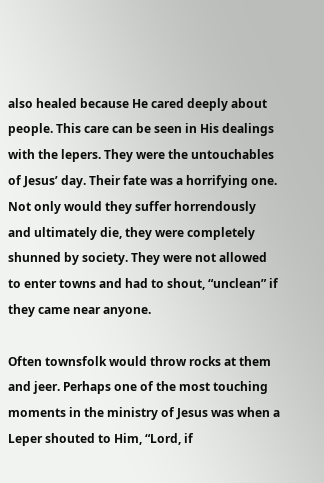also healed because He cared deeply about people. This care can be seen in His dealings with the lepers. They were the untouchables of Jesus’ day. Their fate was a horrifying one. Not only would they suffer horrendously and ultimately die, they were completely shunned by society. They were not allowed to enter towns and had to shout, “unclean” if they came near anyone.

Often townsfolk would throw rocks at them and jeer. Perhaps one of the most touching moments in the ministry of Jesus was when a Leper shouted to Him, “Lord, if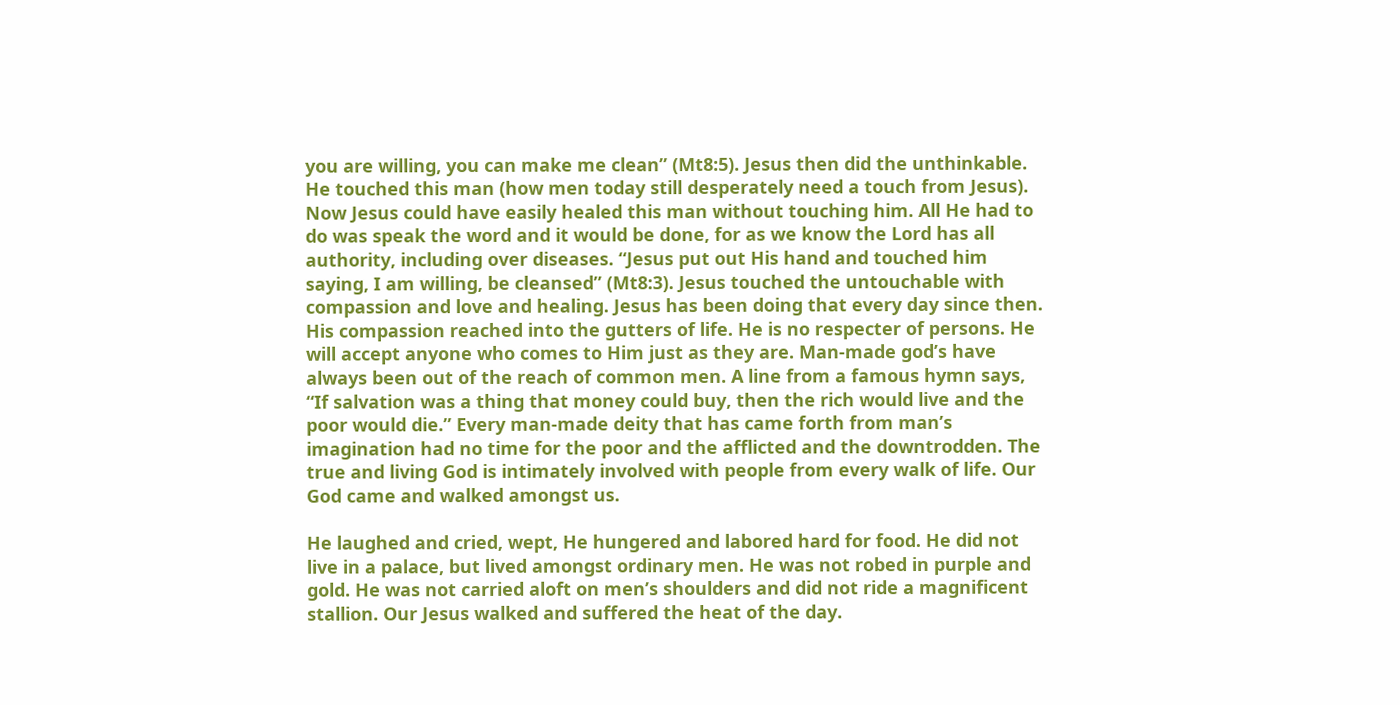you are willing, you can make me clean” (Mt8:5). Jesus then did the unthinkable. He touched this man (how men today still desperately need a touch from Jesus). Now Jesus could have easily healed this man without touching him. All He had to do was speak the word and it would be done, for as we know the Lord has all authority, including over diseases. “Jesus put out His hand and touched him saying, I am willing, be cleansed” (Mt8:3). Jesus touched the untouchable with compassion and love and healing. Jesus has been doing that every day since then. His compassion reached into the gutters of life. He is no respecter of persons. He will accept anyone who comes to Him just as they are. Man-made god’s have always been out of the reach of common men. A line from a famous hymn says, “If salvation was a thing that money could buy, then the rich would live and the poor would die.” Every man-made deity that has came forth from man’s imagination had no time for the poor and the afflicted and the downtrodden. The true and living God is intimately involved with people from every walk of life. Our God came and walked amongst us.

He laughed and cried, wept, He hungered and labored hard for food. He did not live in a palace, but lived amongst ordinary men. He was not robed in purple and gold. He was not carried aloft on men’s shoulders and did not ride a magnificent stallion. Our Jesus walked and suffered the heat of the day.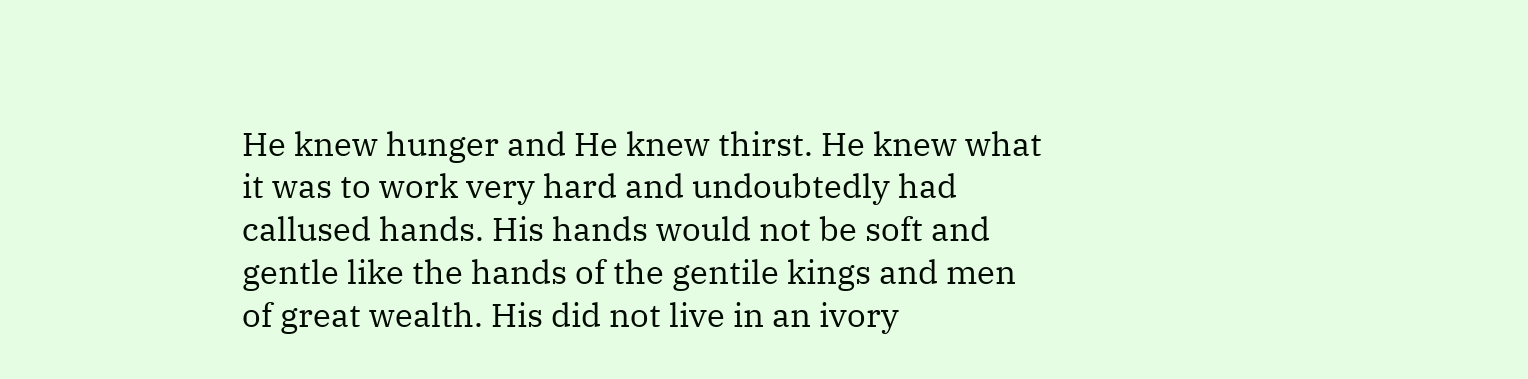He knew hunger and He knew thirst. He knew what it was to work very hard and undoubtedly had callused hands. His hands would not be soft and gentle like the hands of the gentile kings and men of great wealth. His did not live in an ivory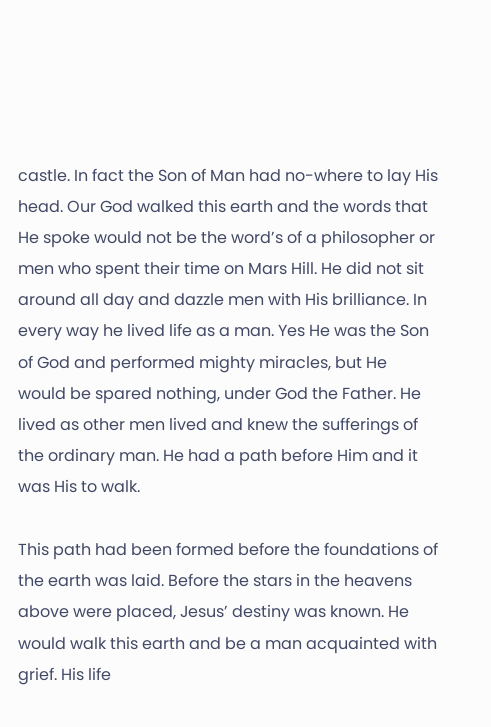castle. In fact the Son of Man had no-where to lay His head. Our God walked this earth and the words that He spoke would not be the word’s of a philosopher or men who spent their time on Mars Hill. He did not sit around all day and dazzle men with His brilliance. In every way he lived life as a man. Yes He was the Son of God and performed mighty miracles, but He would be spared nothing, under God the Father. He lived as other men lived and knew the sufferings of the ordinary man. He had a path before Him and it was His to walk.

This path had been formed before the foundations of the earth was laid. Before the stars in the heavens above were placed, Jesus’ destiny was known. He would walk this earth and be a man acquainted with grief. His life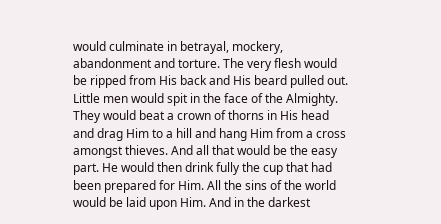would culminate in betrayal, mockery, abandonment and torture. The very flesh would be ripped from His back and His beard pulled out. Little men would spit in the face of the Almighty. They would beat a crown of thorns in His head and drag Him to a hill and hang Him from a cross amongst thieves. And all that would be the easy part. He would then drink fully the cup that had been prepared for Him. All the sins of the world would be laid upon Him. And in the darkest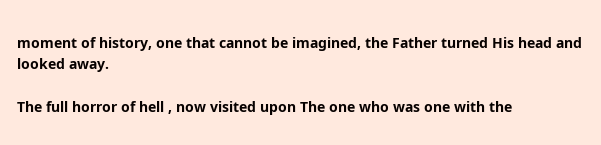moment of history, one that cannot be imagined, the Father turned His head and looked away.

The full horror of hell , now visited upon The one who was one with the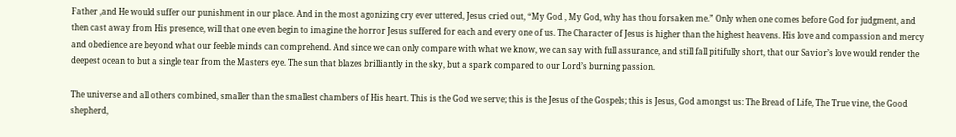Father ,and He would suffer our punishment in our place. And in the most agonizing cry ever uttered, Jesus cried out, “My God , My God, why has thou forsaken me.” Only when one comes before God for judgment, and then cast away from His presence, will that one even begin to imagine the horror Jesus suffered for each and every one of us. The Character of Jesus is higher than the highest heavens. His love and compassion and mercy and obedience are beyond what our feeble minds can comprehend. And since we can only compare with what we know, we can say with full assurance, and still fall pitifully short, that our Savior’s love would render the deepest ocean to but a single tear from the Masters eye. The sun that blazes brilliantly in the sky, but a spark compared to our Lord’s burning passion.

The universe and all others combined, smaller than the smallest chambers of His heart. This is the God we serve; this is the Jesus of the Gospels; this is Jesus, God amongst us: The Bread of Life, The True vine, the Good shepherd,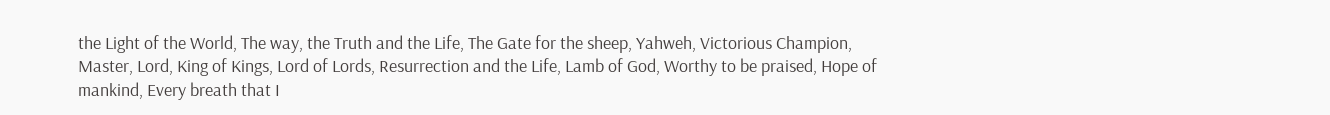the Light of the World, The way, the Truth and the Life, The Gate for the sheep, Yahweh, Victorious Champion, Master, Lord, King of Kings, Lord of Lords, Resurrection and the Life, Lamb of God, Worthy to be praised, Hope of mankind, Every breath that I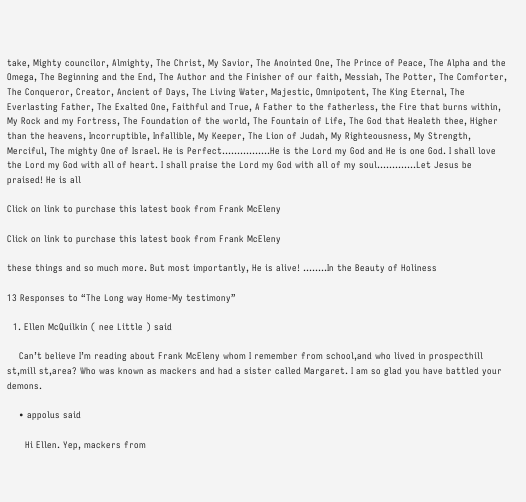take, Mighty councilor, Almighty, The Christ, My Savior, The Anointed One, The Prince of Peace, The Alpha and the Omega, The Beginning and the End, The Author and the Finisher of our faith, Messiah, The Potter, The Comforter, The Conqueror, Creator, Ancient of Days, The Living Water, Majestic, Omnipotent, The King Eternal, The Everlasting Father, The Exalted One, Faithful and True, A Father to the fatherless, the Fire that burns within, My Rock and my Fortress, The Foundation of the world, The Fountain of Life, The God that Healeth thee, Higher than the heavens, Incorruptible, Infallible, My Keeper, The Lion of Judah, My Righteousness, My Strength, Merciful, The mighty One of Israel. He is Perfect…………….He is the Lord my God and He is one God. I shall love the Lord my God with all of heart. I shall praise the Lord my God with all of my soul………….Let Jesus be praised! He is all

Click on link to purchase this latest book from Frank McEleny

Click on link to purchase this latest book from Frank McEleny

these things and so much more. But most importantly, He is alive! ……..In the Beauty of Holiness

13 Responses to “The Long way Home-My testimony”

  1. Ellen McQuilkin ( nee Little ) said

    Can’t believe I’m reading about Frank McEleny whom I remember from school,and who lived in prospecthill st,mill st,area? Who was known as mackers and had a sister called Margaret. I am so glad you have battled your demons.

    • appolus said

      Hi Ellen. Yep, mackers from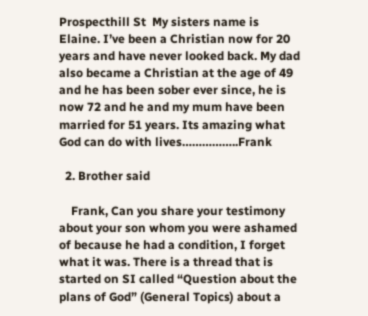Prospecthill St  My sisters name is Elaine. I’ve been a Christian now for 20 years and have never looked back. My dad also became a Christian at the age of 49 and he has been sober ever since, he is now 72 and he and my mum have been married for 51 years. Its amazing what God can do with lives……………..Frank

  2. Brother said

    Frank, Can you share your testimony about your son whom you were ashamed of because he had a condition, I forget what it was. There is a thread that is started on SI called “Question about the plans of God” (General Topics) about a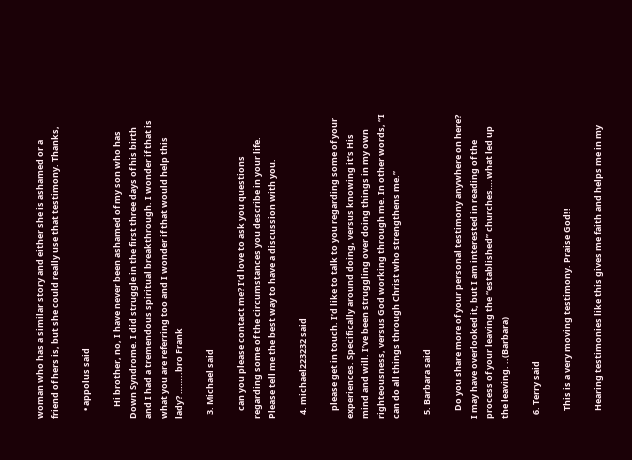woman who has a similar story and either she is ashamed or a friend of hers is, but she could really use that testimony. Thanks,

    • appolus said

      Hi brother, no, I have never been ashamed of my son who has Down Syndrome. I did struggle in the first three days of his birth and I had a tremendous spiritual breakthrough. I wonder if that is what you are referring too and I wonder if that would help this lady? ……..bro Frank

  3. Michael said

    can you please contact me? I’d love to ask you questions regarding some of the circumstances you describe in your life. Please tell me the best way to have a discussion with you.

  4. michael223232 said

    please get in touch. I’d like to talk to you regarding some of your experiences. Specifically around doing, versus knowing it’s His mind and will. I’ve been struggling over doing things in my own righteousness, versus God working through me. In other words, “I can do all things through Christ who strengthens me.”

  5. Barbara said

    Do you share more of your personal testimony anywhere on here? I may have overlooked it, but I am interested in reading of the process of your leaving the “established” churches….what led up the leaving. ..(Barbara)

  6. Terry said

    This is a very moving testimony. Praise God!!

    Hearing testimonies like this gives me faith and helps me in my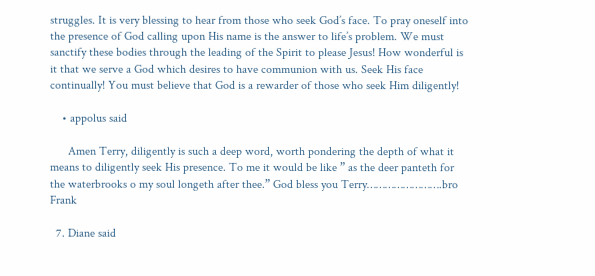struggles. It is very blessing to hear from those who seek God’s face. To pray oneself into the presence of God calling upon His name is the answer to life’s problem. We must sanctify these bodies through the leading of the Spirit to please Jesus! How wonderful is it that we serve a God which desires to have communion with us. Seek His face continually! You must believe that God is a rewarder of those who seek Him diligently!

    • appolus said

      Amen Terry, diligently is such a deep word, worth pondering the depth of what it means to diligently seek His presence. To me it would be like ” as the deer panteth for the waterbrooks o my soul longeth after thee.” God bless you Terry…………………….bro Frank

  7. Diane said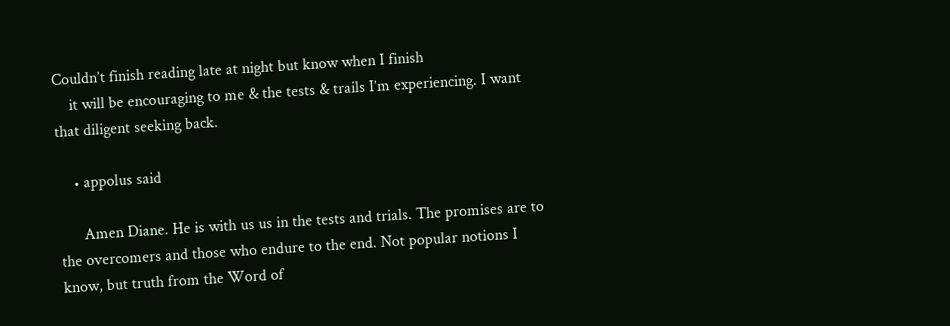Couldn’t finish reading late at night but know when I finish
    it will be encouraging to me & the tests & trails I’m experiencing. I want that diligent seeking back.

    • appolus said

      Amen Diane. He is with us us in the tests and trials. The promises are to the overcomers and those who endure to the end. Not popular notions I know, but truth from the Word of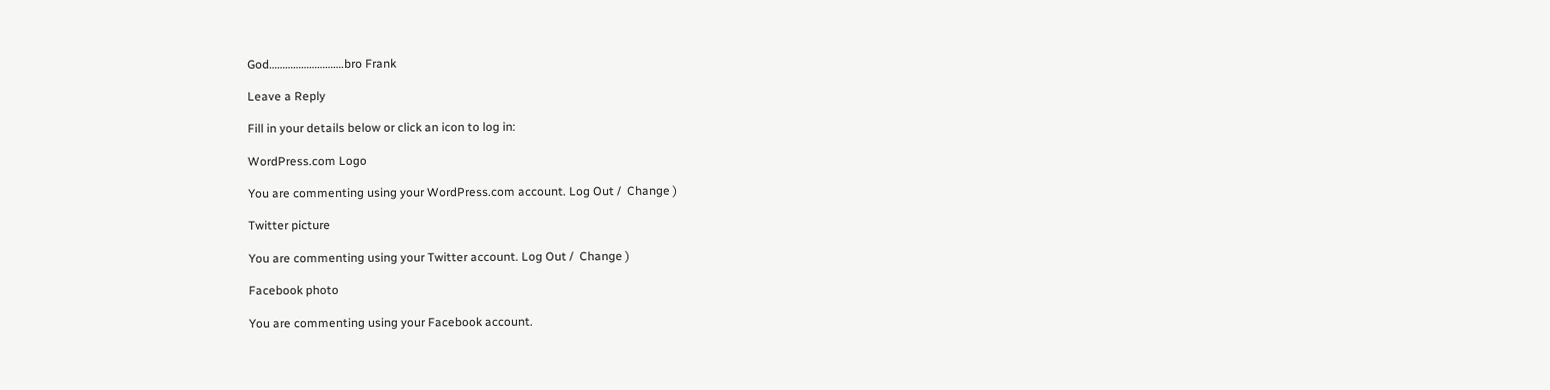God……………………….bro Frank

Leave a Reply

Fill in your details below or click an icon to log in:

WordPress.com Logo

You are commenting using your WordPress.com account. Log Out /  Change )

Twitter picture

You are commenting using your Twitter account. Log Out /  Change )

Facebook photo

You are commenting using your Facebook account.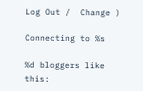Log Out /  Change )

Connecting to %s

%d bloggers like this: